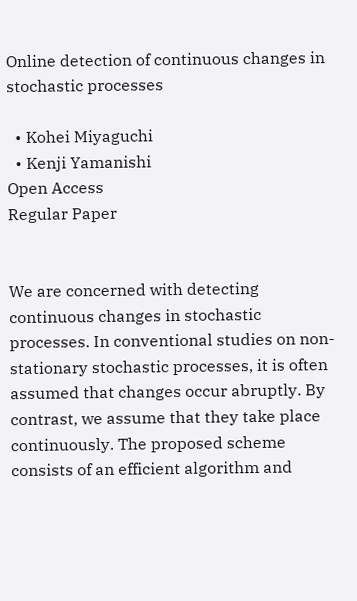Online detection of continuous changes in stochastic processes

  • Kohei Miyaguchi
  • Kenji Yamanishi
Open Access
Regular Paper


We are concerned with detecting continuous changes in stochastic processes. In conventional studies on non-stationary stochastic processes, it is often assumed that changes occur abruptly. By contrast, we assume that they take place continuously. The proposed scheme consists of an efficient algorithm and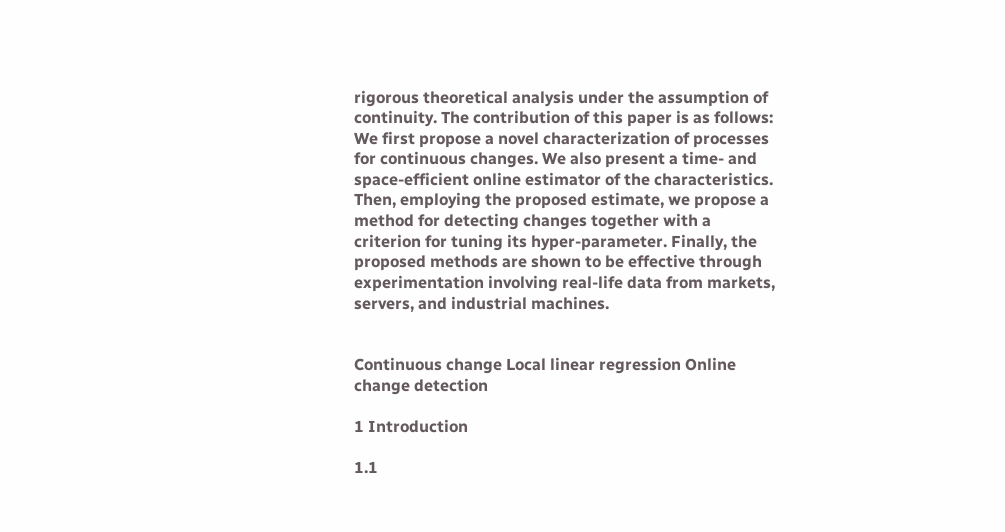rigorous theoretical analysis under the assumption of continuity. The contribution of this paper is as follows: We first propose a novel characterization of processes for continuous changes. We also present a time- and space-efficient online estimator of the characteristics. Then, employing the proposed estimate, we propose a method for detecting changes together with a criterion for tuning its hyper-parameter. Finally, the proposed methods are shown to be effective through experimentation involving real-life data from markets, servers, and industrial machines.


Continuous change Local linear regression Online change detection

1 Introduction

1.1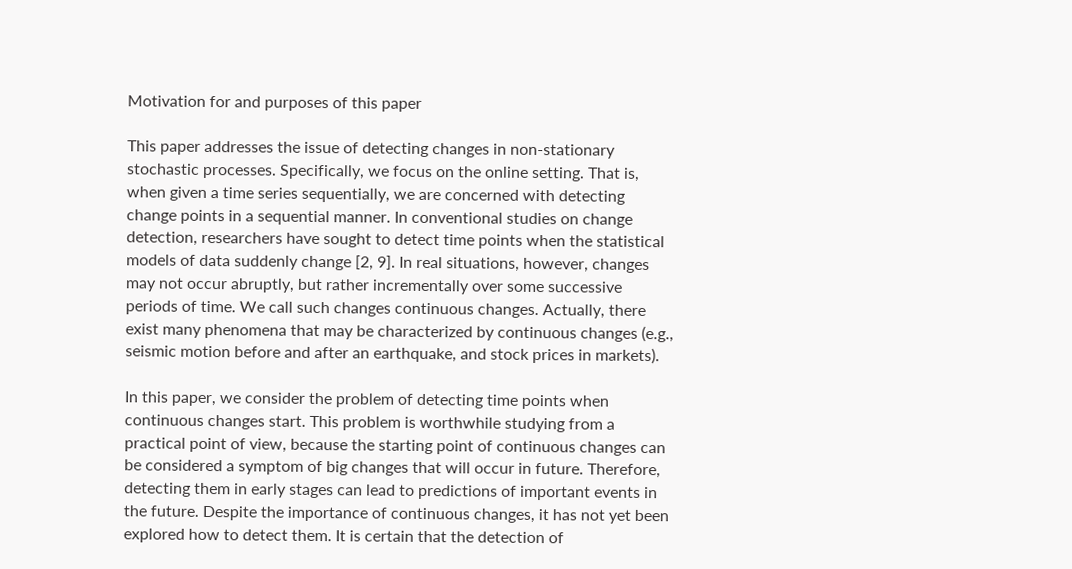Motivation for and purposes of this paper

This paper addresses the issue of detecting changes in non-stationary stochastic processes. Specifically, we focus on the online setting. That is, when given a time series sequentially, we are concerned with detecting change points in a sequential manner. In conventional studies on change detection, researchers have sought to detect time points when the statistical models of data suddenly change [2, 9]. In real situations, however, changes may not occur abruptly, but rather incrementally over some successive periods of time. We call such changes continuous changes. Actually, there exist many phenomena that may be characterized by continuous changes (e.g., seismic motion before and after an earthquake, and stock prices in markets).

In this paper, we consider the problem of detecting time points when continuous changes start. This problem is worthwhile studying from a practical point of view, because the starting point of continuous changes can be considered a symptom of big changes that will occur in future. Therefore, detecting them in early stages can lead to predictions of important events in the future. Despite the importance of continuous changes, it has not yet been explored how to detect them. It is certain that the detection of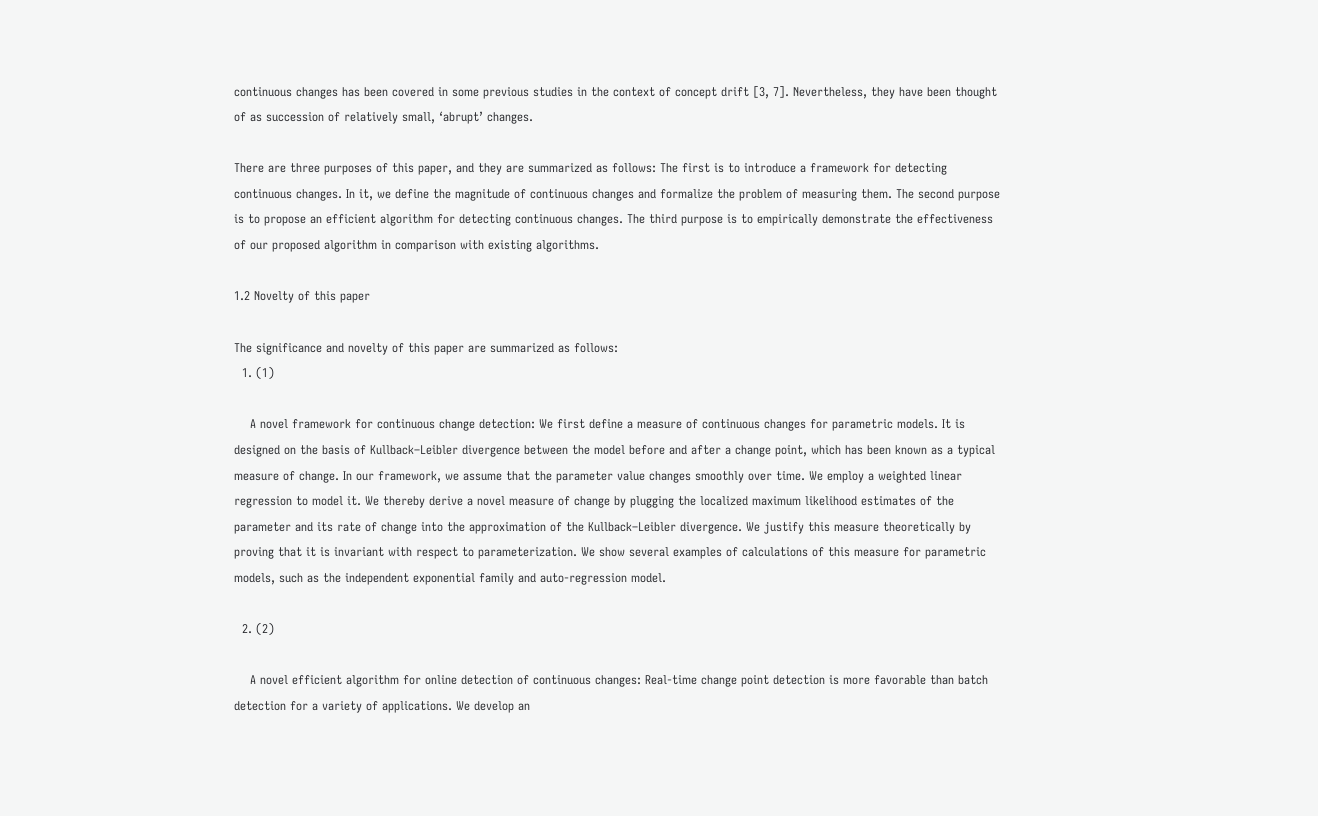continuous changes has been covered in some previous studies in the context of concept drift [3, 7]. Nevertheless, they have been thought of as succession of relatively small, ‘abrupt’ changes.

There are three purposes of this paper, and they are summarized as follows: The first is to introduce a framework for detecting continuous changes. In it, we define the magnitude of continuous changes and formalize the problem of measuring them. The second purpose is to propose an efficient algorithm for detecting continuous changes. The third purpose is to empirically demonstrate the effectiveness of our proposed algorithm in comparison with existing algorithms.

1.2 Novelty of this paper

The significance and novelty of this paper are summarized as follows:
  1. (1)

    A novel framework for continuous change detection: We first define a measure of continuous changes for parametric models. It is designed on the basis of Kullback–Leibler divergence between the model before and after a change point, which has been known as a typical measure of change. In our framework, we assume that the parameter value changes smoothly over time. We employ a weighted linear regression to model it. We thereby derive a novel measure of change by plugging the localized maximum likelihood estimates of the parameter and its rate of change into the approximation of the Kullback–Leibler divergence. We justify this measure theoretically by proving that it is invariant with respect to parameterization. We show several examples of calculations of this measure for parametric models, such as the independent exponential family and auto-regression model.

  2. (2)

    A novel efficient algorithm for online detection of continuous changes: Real-time change point detection is more favorable than batch detection for a variety of applications. We develop an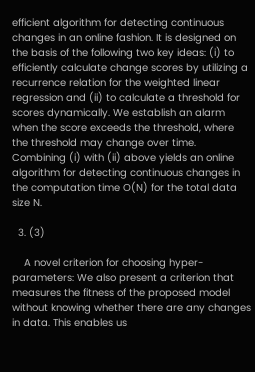efficient algorithm for detecting continuous changes in an online fashion. It is designed on the basis of the following two key ideas: (i) to efficiently calculate change scores by utilizing a recurrence relation for the weighted linear regression and (ii) to calculate a threshold for scores dynamically. We establish an alarm when the score exceeds the threshold, where the threshold may change over time. Combining (i) with (ii) above yields an online algorithm for detecting continuous changes in the computation time O(N) for the total data size N.

  3. (3)

    A novel criterion for choosing hyper-parameters: We also present a criterion that measures the fitness of the proposed model without knowing whether there are any changes in data. This enables us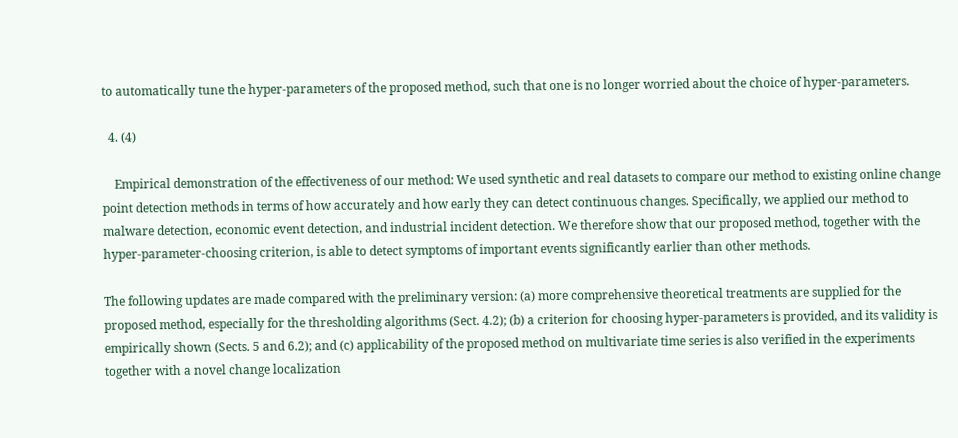to automatically tune the hyper-parameters of the proposed method, such that one is no longer worried about the choice of hyper-parameters.

  4. (4)

    Empirical demonstration of the effectiveness of our method: We used synthetic and real datasets to compare our method to existing online change point detection methods in terms of how accurately and how early they can detect continuous changes. Specifically, we applied our method to malware detection, economic event detection, and industrial incident detection. We therefore show that our proposed method, together with the hyper-parameter-choosing criterion, is able to detect symptoms of important events significantly earlier than other methods.

The following updates are made compared with the preliminary version: (a) more comprehensive theoretical treatments are supplied for the proposed method, especially for the thresholding algorithms (Sect. 4.2); (b) a criterion for choosing hyper-parameters is provided, and its validity is empirically shown (Sects. 5 and 6.2); and (c) applicability of the proposed method on multivariate time series is also verified in the experiments together with a novel change localization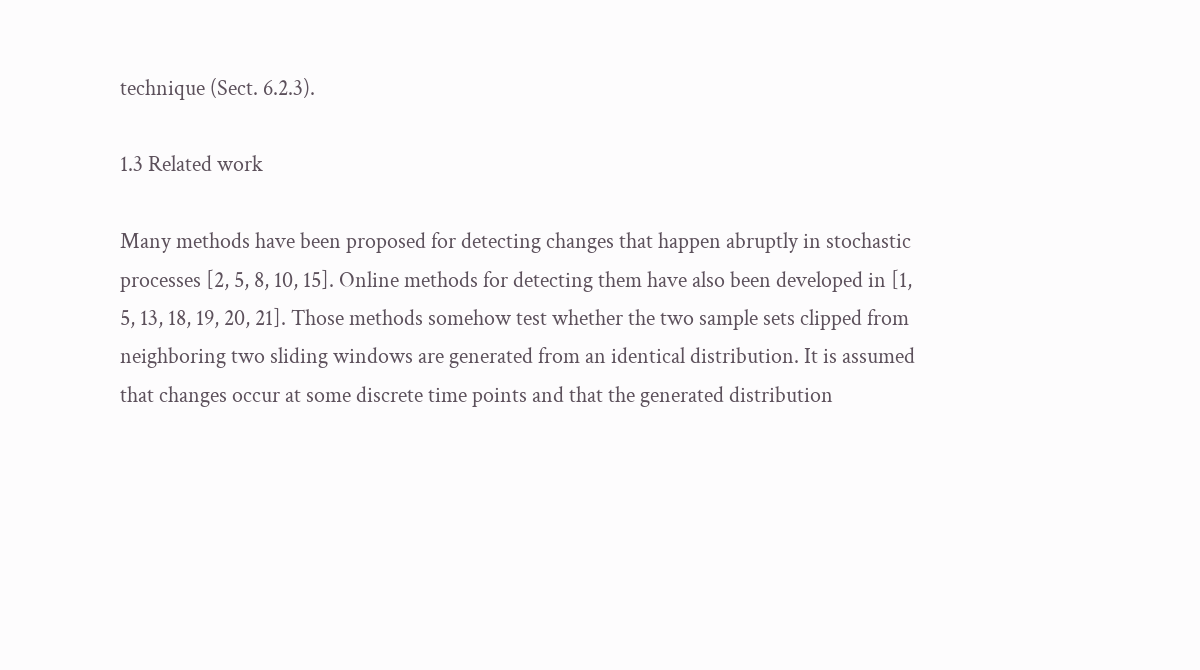technique (Sect. 6.2.3).

1.3 Related work

Many methods have been proposed for detecting changes that happen abruptly in stochastic processes [2, 5, 8, 10, 15]. Online methods for detecting them have also been developed in [1, 5, 13, 18, 19, 20, 21]. Those methods somehow test whether the two sample sets clipped from neighboring two sliding windows are generated from an identical distribution. It is assumed that changes occur at some discrete time points and that the generated distribution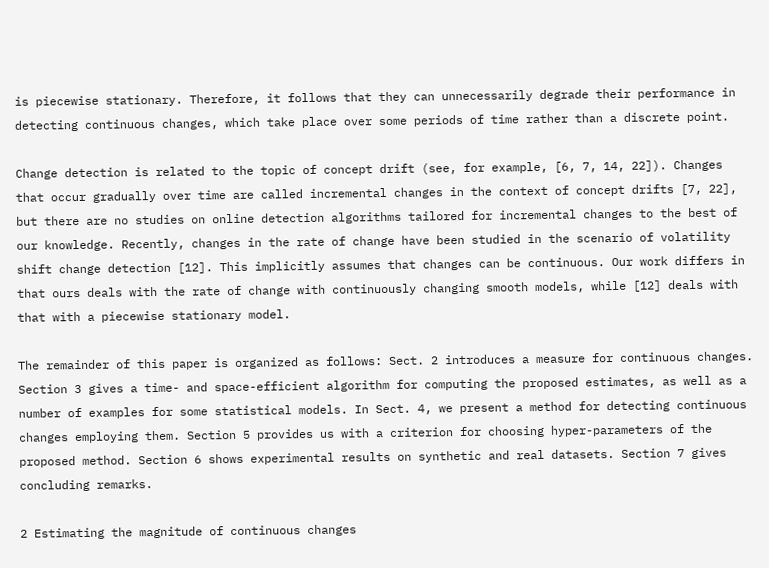is piecewise stationary. Therefore, it follows that they can unnecessarily degrade their performance in detecting continuous changes, which take place over some periods of time rather than a discrete point.

Change detection is related to the topic of concept drift (see, for example, [6, 7, 14, 22]). Changes that occur gradually over time are called incremental changes in the context of concept drifts [7, 22], but there are no studies on online detection algorithms tailored for incremental changes to the best of our knowledge. Recently, changes in the rate of change have been studied in the scenario of volatility shift change detection [12]. This implicitly assumes that changes can be continuous. Our work differs in that ours deals with the rate of change with continuously changing smooth models, while [12] deals with that with a piecewise stationary model.

The remainder of this paper is organized as follows: Sect. 2 introduces a measure for continuous changes. Section 3 gives a time- and space-efficient algorithm for computing the proposed estimates, as well as a number of examples for some statistical models. In Sect. 4, we present a method for detecting continuous changes employing them. Section 5 provides us with a criterion for choosing hyper-parameters of the proposed method. Section 6 shows experimental results on synthetic and real datasets. Section 7 gives concluding remarks.

2 Estimating the magnitude of continuous changes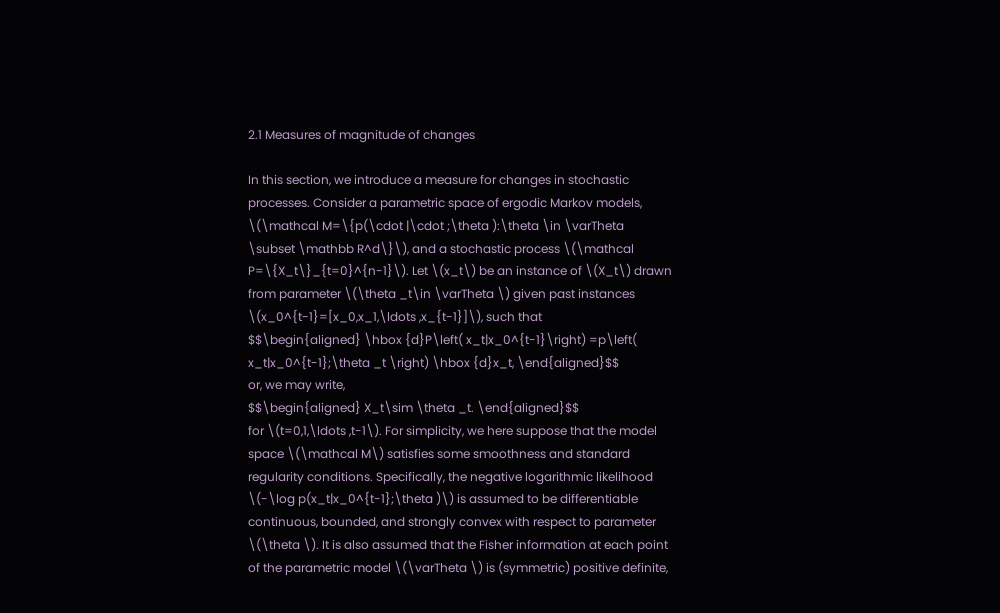2.1 Measures of magnitude of changes

In this section, we introduce a measure for changes in stochastic processes. Consider a parametric space of ergodic Markov models, \(\mathcal M=\{p(\cdot |\cdot ;\theta ):\theta \in \varTheta \subset \mathbb R^d\}\), and a stochastic process \(\mathcal P=\{X_t\}_{t=0}^{n-1}\). Let \(x_t\) be an instance of \(X_t\) drawn from parameter \(\theta _t\in \varTheta \) given past instances \(x_0^{t-1}=[x_0,x_1,\ldots ,x_{t-1}]\), such that
$$\begin{aligned} \hbox {d}P\left( x_t|x_0^{t-1}\right) =p\left( x_t|x_0^{t-1};\theta _t \right) \hbox {d}x_t, \end{aligned}$$
or, we may write,
$$\begin{aligned} X_t\sim \theta _t. \end{aligned}$$
for \(t=0,1,\ldots ,t-1\). For simplicity, we here suppose that the model space \(\mathcal M\) satisfies some smoothness and standard regularity conditions. Specifically, the negative logarithmic likelihood \(-\log p(x_t|x_0^{t-1};\theta )\) is assumed to be differentiable continuous, bounded, and strongly convex with respect to parameter \(\theta \). It is also assumed that the Fisher information at each point of the parametric model \(\varTheta \) is (symmetric) positive definite,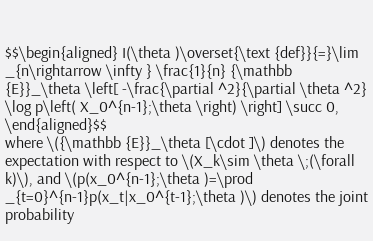$$\begin{aligned} I(\theta )\overset{\text {def}}{=}\lim _{n\rightarrow \infty } \frac{1}{n} {\mathbb {E}}_\theta \left[ -\frac{\partial ^2}{\partial \theta ^2} \log p\left( X_0^{n-1};\theta \right) \right] \succ 0, \end{aligned}$$
where \({\mathbb {E}}_\theta [\cdot ]\) denotes the expectation with respect to \(X_k\sim \theta \;(\forall k)\), and \(p(x_0^{n-1};\theta )=\prod _{t=0}^{n-1}p(x_t|x_0^{t-1};\theta )\) denotes the joint probability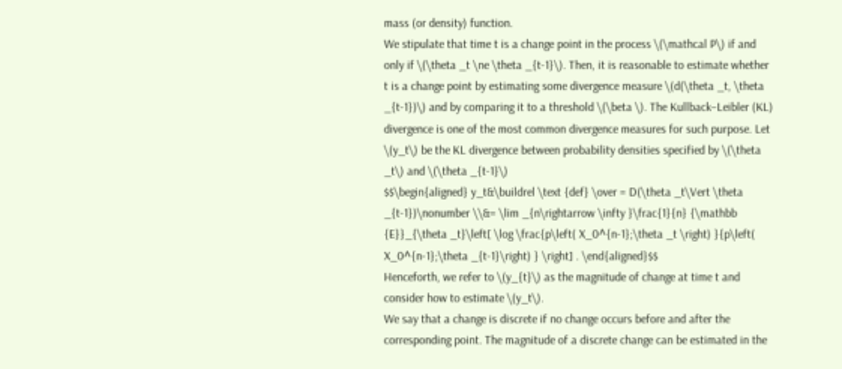mass (or density) function.
We stipulate that time t is a change point in the process \(\mathcal P\) if and only if \(\theta _t \ne \theta _{t-1}\). Then, it is reasonable to estimate whether t is a change point by estimating some divergence measure \(d(\theta _t, \theta _{t-1})\) and by comparing it to a threshold \(\beta \). The Kullback–Leibler (KL) divergence is one of the most common divergence measures for such purpose. Let \(y_t\) be the KL divergence between probability densities specified by \(\theta _t\) and \(\theta _{t-1}\)
$$\begin{aligned} y_t&\buildrel \text {def} \over = D(\theta _t\Vert \theta _{t-1})\nonumber \\&= \lim _{n\rightarrow \infty }\frac{1}{n} {\mathbb {E}}_{\theta _t}\left[ \log \frac{p\left( X_0^{n-1};\theta _t \right) }{p\left( X_0^{n-1};\theta _{t-1}\right) } \right] . \end{aligned}$$
Henceforth, we refer to \(y_{t}\) as the magnitude of change at time t and consider how to estimate \(y_t\).
We say that a change is discrete if no change occurs before and after the corresponding point. The magnitude of a discrete change can be estimated in the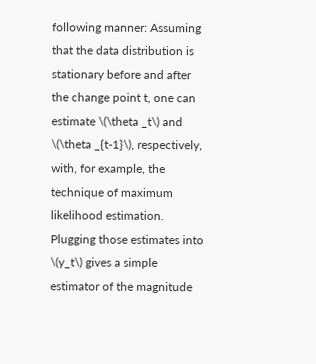following manner: Assuming that the data distribution is stationary before and after the change point t, one can estimate \(\theta _t\) and \(\theta _{t-1}\), respectively, with, for example, the technique of maximum likelihood estimation. Plugging those estimates into \(y_t\) gives a simple estimator of the magnitude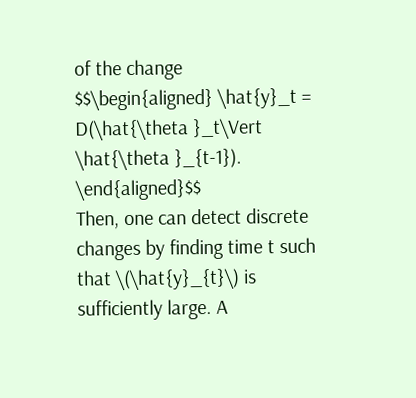of the change
$$\begin{aligned} \hat{y}_t = D(\hat{\theta }_t\Vert \hat{\theta }_{t-1}). \end{aligned}$$
Then, one can detect discrete changes by finding time t such that \(\hat{y}_{t}\) is sufficiently large. A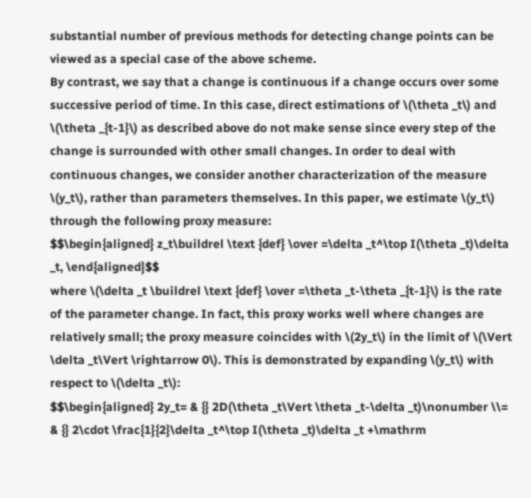substantial number of previous methods for detecting change points can be viewed as a special case of the above scheme.
By contrast, we say that a change is continuous if a change occurs over some successive period of time. In this case, direct estimations of \(\theta _t\) and \(\theta _{t-1}\) as described above do not make sense since every step of the change is surrounded with other small changes. In order to deal with continuous changes, we consider another characterization of the measure \(y_t\), rather than parameters themselves. In this paper, we estimate \(y_t\) through the following proxy measure:
$$\begin{aligned} z_t\buildrel \text {def} \over =\delta _t^\top I(\theta _t)\delta _t, \end{aligned}$$
where \(\delta _t \buildrel \text {def} \over =\theta _t-\theta _{t-1}\) is the rate of the parameter change. In fact, this proxy works well where changes are relatively small; the proxy measure coincides with \(2y_t\) in the limit of \(\Vert \delta _t\Vert \rightarrow 0\). This is demonstrated by expanding \(y_t\) with respect to \(\delta _t\):
$$\begin{aligned} 2y_t= & {} 2D(\theta _t\Vert \theta _t-\delta _t)\nonumber \\= & {} 2\cdot \frac{1}{2}\delta _t^\top I(\theta _t)\delta _t +\mathrm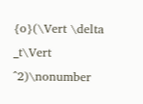{o}(\Vert \delta _t\Vert ^2)\nonumber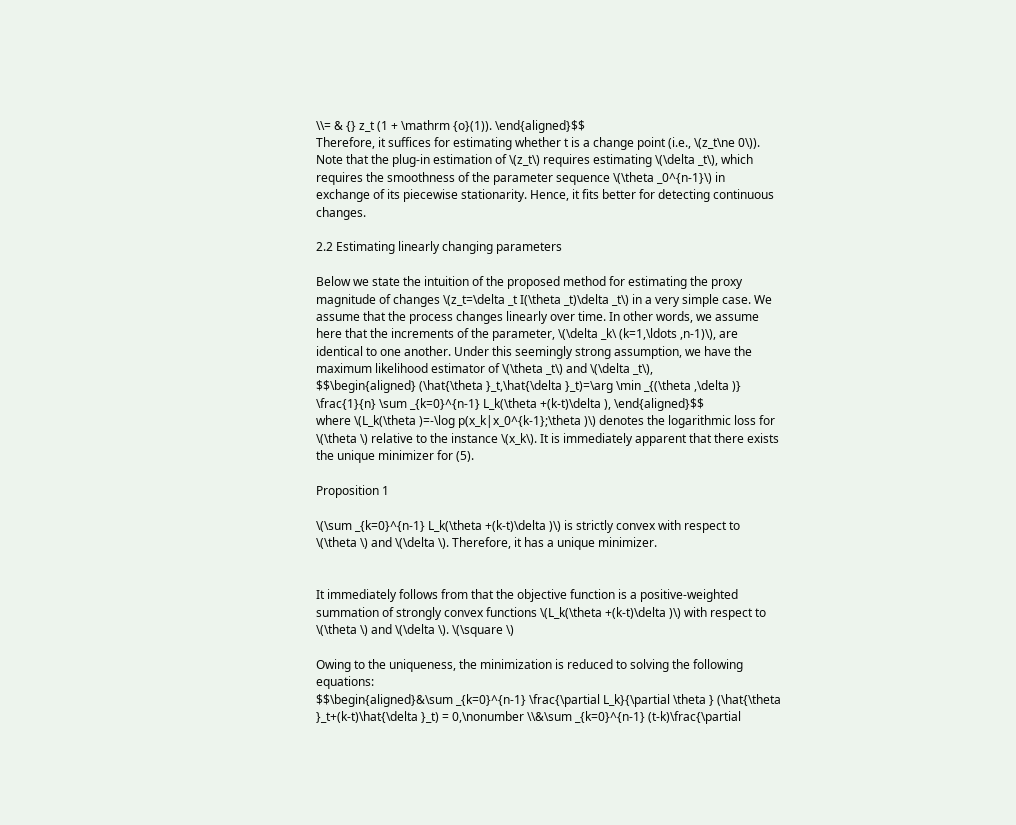\\= & {} z_t (1 + \mathrm {o}(1)). \end{aligned}$$
Therefore, it suffices for estimating whether t is a change point (i.e., \(z_t\ne 0\)). Note that the plug-in estimation of \(z_t\) requires estimating \(\delta _t\), which requires the smoothness of the parameter sequence \(\theta _0^{n-1}\) in exchange of its piecewise stationarity. Hence, it fits better for detecting continuous changes.

2.2 Estimating linearly changing parameters

Below we state the intuition of the proposed method for estimating the proxy magnitude of changes \(z_t=\delta _t I(\theta _t)\delta _t\) in a very simple case. We assume that the process changes linearly over time. In other words, we assume here that the increments of the parameter, \(\delta _k\ (k=1,\ldots ,n-1)\), are identical to one another. Under this seemingly strong assumption, we have the maximum likelihood estimator of \(\theta _t\) and \(\delta _t\),
$$\begin{aligned} (\hat{\theta }_t,\hat{\delta }_t)=\arg \min _{(\theta ,\delta )} \frac{1}{n} \sum _{k=0}^{n-1} L_k(\theta +(k-t)\delta ), \end{aligned}$$
where \(L_k(\theta )=-\log p(x_k|x_0^{k-1};\theta )\) denotes the logarithmic loss for \(\theta \) relative to the instance \(x_k\). It is immediately apparent that there exists the unique minimizer for (5).

Proposition 1

\(\sum _{k=0}^{n-1} L_k(\theta +(k-t)\delta )\) is strictly convex with respect to \(\theta \) and \(\delta \). Therefore, it has a unique minimizer.


It immediately follows from that the objective function is a positive-weighted summation of strongly convex functions \(L_k(\theta +(k-t)\delta )\) with respect to \(\theta \) and \(\delta \). \(\square \)

Owing to the uniqueness, the minimization is reduced to solving the following equations:
$$\begin{aligned}&\sum _{k=0}^{n-1} \frac{\partial L_k}{\partial \theta } (\hat{\theta }_t+(k-t)\hat{\delta }_t) = 0,\nonumber \\&\sum _{k=0}^{n-1} (t-k)\frac{\partial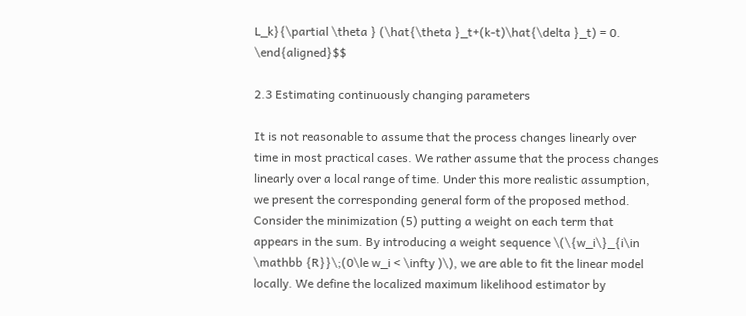L_k}{\partial \theta } (\hat{\theta }_t+(k-t)\hat{\delta }_t) = 0. \end{aligned}$$

2.3 Estimating continuously changing parameters

It is not reasonable to assume that the process changes linearly over time in most practical cases. We rather assume that the process changes linearly over a local range of time. Under this more realistic assumption, we present the corresponding general form of the proposed method. Consider the minimization (5) putting a weight on each term that appears in the sum. By introducing a weight sequence \(\{w_i\}_{i\in \mathbb {R}}\;(0\le w_i < \infty )\), we are able to fit the linear model locally. We define the localized maximum likelihood estimator by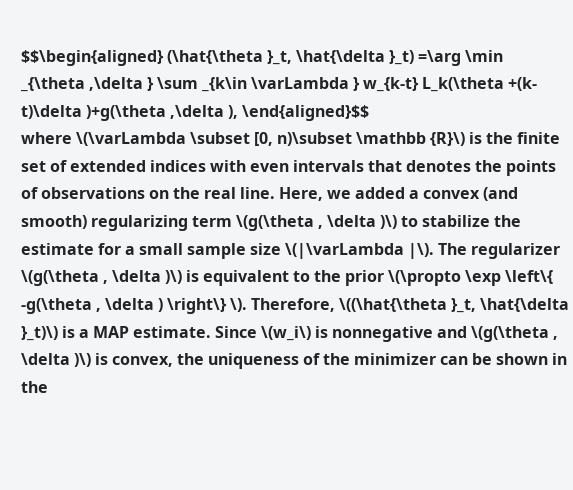$$\begin{aligned} (\hat{\theta }_t, \hat{\delta }_t) =\arg \min _{\theta ,\delta } \sum _{k\in \varLambda } w_{k-t} L_k(\theta +(k-t)\delta )+g(\theta ,\delta ), \end{aligned}$$
where \(\varLambda \subset [0, n)\subset \mathbb {R}\) is the finite set of extended indices with even intervals that denotes the points of observations on the real line. Here, we added a convex (and smooth) regularizing term \(g(\theta , \delta )\) to stabilize the estimate for a small sample size \(|\varLambda |\). The regularizer \(g(\theta , \delta )\) is equivalent to the prior \(\propto \exp \left\{ -g(\theta , \delta ) \right\} \). Therefore, \((\hat{\theta }_t, \hat{\delta }_t)\) is a MAP estimate. Since \(w_i\) is nonnegative and \(g(\theta , \delta )\) is convex, the uniqueness of the minimizer can be shown in the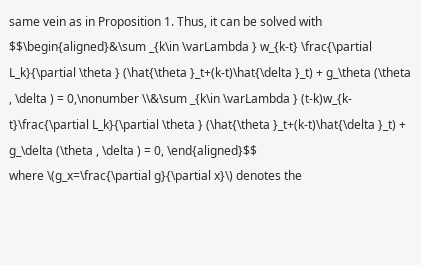same vein as in Proposition 1. Thus, it can be solved with
$$\begin{aligned}&\sum _{k\in \varLambda } w_{k-t} \frac{\partial L_k}{\partial \theta } (\hat{\theta }_t+(k-t)\hat{\delta }_t) + g_\theta (\theta , \delta ) = 0,\nonumber \\&\sum _{k\in \varLambda } (t-k)w_{k-t}\frac{\partial L_k}{\partial \theta } (\hat{\theta }_t+(k-t)\hat{\delta }_t) + g_\delta (\theta , \delta ) = 0, \end{aligned}$$
where \(g_x=\frac{\partial g}{\partial x}\) denotes the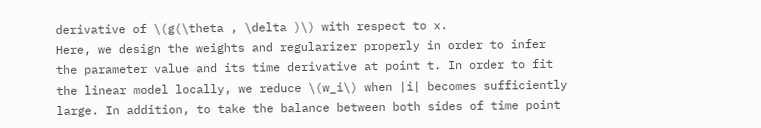derivative of \(g(\theta , \delta )\) with respect to x.
Here, we design the weights and regularizer properly in order to infer the parameter value and its time derivative at point t. In order to fit the linear model locally, we reduce \(w_i\) when |i| becomes sufficiently large. In addition, to take the balance between both sides of time point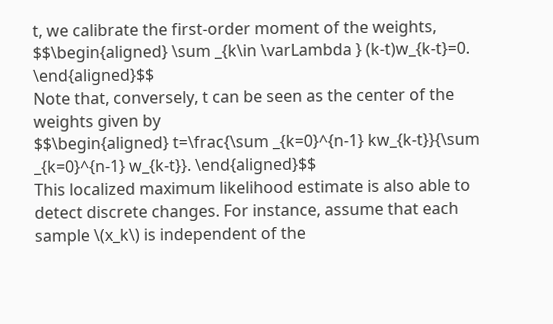t, we calibrate the first-order moment of the weights,
$$\begin{aligned} \sum _{k\in \varLambda } (k-t)w_{k-t}=0. \end{aligned}$$
Note that, conversely, t can be seen as the center of the weights given by
$$\begin{aligned} t=\frac{\sum _{k=0}^{n-1} kw_{k-t}}{\sum _{k=0}^{n-1} w_{k-t}}. \end{aligned}$$
This localized maximum likelihood estimate is also able to detect discrete changes. For instance, assume that each sample \(x_k\) is independent of the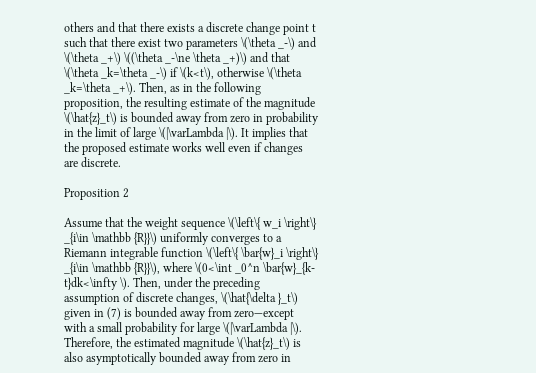others and that there exists a discrete change point t such that there exist two parameters \(\theta _-\) and \(\theta _+\) \((\theta _-\ne \theta _+)\) and that \(\theta _k=\theta _-\) if \(k<t\), otherwise \(\theta _k=\theta _+\). Then, as in the following proposition, the resulting estimate of the magnitude \(\hat{z}_t\) is bounded away from zero in probability in the limit of large \(|\varLambda |\). It implies that the proposed estimate works well even if changes are discrete.

Proposition 2

Assume that the weight sequence \(\left\{ w_i \right\} _{i\in \mathbb {R}}\) uniformly converges to a Riemann integrable function \(\left\{ \bar{w}_i \right\} _{i\in \mathbb {R}}\), where \(0<\int _0^n \bar{w}_{k-t}dk<\infty \). Then, under the preceding assumption of discrete changes, \(\hat{\delta }_t\) given in (7) is bounded away from zero—except with a small probability for large \(|\varLambda |\). Therefore, the estimated magnitude \(\hat{z}_t\) is also asymptotically bounded away from zero in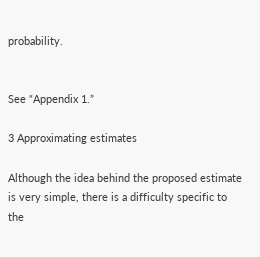probability.


See “Appendix 1.”

3 Approximating estimates

Although the idea behind the proposed estimate is very simple, there is a difficulty specific to the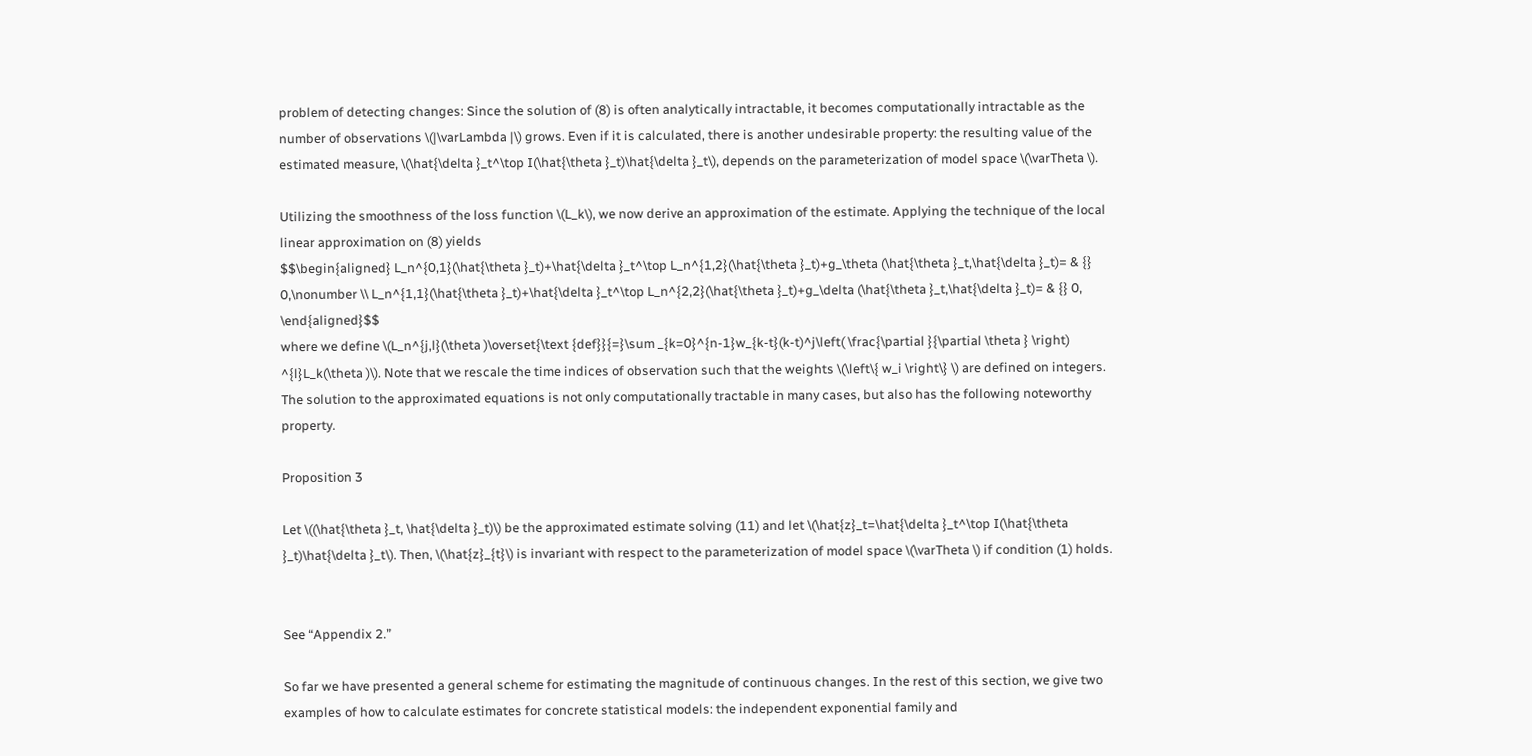problem of detecting changes: Since the solution of (8) is often analytically intractable, it becomes computationally intractable as the number of observations \(|\varLambda |\) grows. Even if it is calculated, there is another undesirable property: the resulting value of the estimated measure, \(\hat{\delta }_t^\top I(\hat{\theta }_t)\hat{\delta }_t\), depends on the parameterization of model space \(\varTheta \).

Utilizing the smoothness of the loss function \(L_k\), we now derive an approximation of the estimate. Applying the technique of the local linear approximation on (8) yields
$$\begin{aligned} L_n^{0,1}(\hat{\theta }_t)+\hat{\delta }_t^\top L_n^{1,2}(\hat{\theta }_t)+g_\theta (\hat{\theta }_t,\hat{\delta }_t)= & {} 0,\nonumber \\ L_n^{1,1}(\hat{\theta }_t)+\hat{\delta }_t^\top L_n^{2,2}(\hat{\theta }_t)+g_\delta (\hat{\theta }_t,\hat{\delta }_t)= & {} 0, \end{aligned}$$
where we define \(L_n^{j,l}(\theta )\overset{\text {def}}{=}\sum _{k=0}^{n-1}w_{k-t}(k-t)^j\left( \frac{\partial }{\partial \theta } \right) ^{l}L_k(\theta )\). Note that we rescale the time indices of observation such that the weights \(\left\{ w_i \right\} \) are defined on integers. The solution to the approximated equations is not only computationally tractable in many cases, but also has the following noteworthy property.

Proposition 3

Let \((\hat{\theta }_t, \hat{\delta }_t)\) be the approximated estimate solving (11) and let \(\hat{z}_t=\hat{\delta }_t^\top I(\hat{\theta }_t)\hat{\delta }_t\). Then, \(\hat{z}_{t}\) is invariant with respect to the parameterization of model space \(\varTheta \) if condition (1) holds.


See “Appendix 2.”

So far we have presented a general scheme for estimating the magnitude of continuous changes. In the rest of this section, we give two examples of how to calculate estimates for concrete statistical models: the independent exponential family and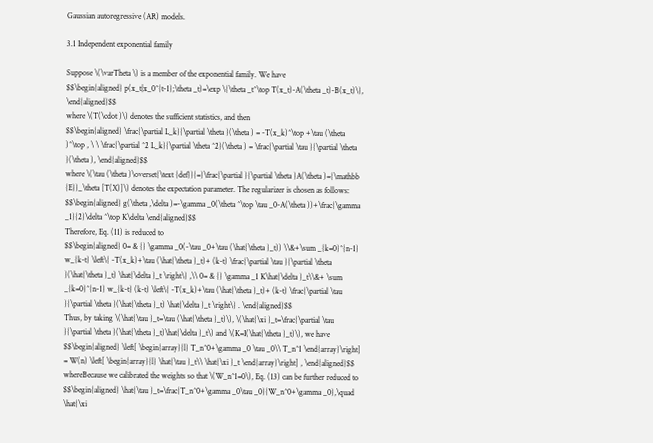Gaussian autoregressive (AR) models.

3.1 Independent exponential family

Suppose \(\varTheta \) is a member of the exponential family. We have
$$\begin{aligned} p(x_t|x_0^{t-1};\theta _t)=\exp \{\theta _t^\top T(x_t)-A(\theta _t)-B(x_t)\}, \end{aligned}$$
where \(T(\cdot )\) denotes the sufficient statistics, and then
$$\begin{aligned} \frac{\partial L_k}{\partial \theta }(\theta ) = -T(x_k)^\top +\tau (\theta )^\top , \ \ \frac{\partial ^2 L_k}{\partial \theta ^2}(\theta ) = \frac{\partial \tau }{\partial \theta }(\theta ), \end{aligned}$$
where \(\tau (\theta )\overset{\text {def}}{=}\frac{\partial }{\partial \theta }A(\theta )={\mathbb {E}}_\theta [T(X)]\) denotes the expectation parameter. The regularizer is chosen as follows:
$$\begin{aligned} g(\theta ,\delta )=-\gamma _0(\theta ^\top \tau _0-A(\theta ))+\frac{\gamma _1}{2}\delta ^\top K\delta \end{aligned}$$
Therefore, Eq. (11) is reduced to
$$\begin{aligned} 0= & {} \gamma _0(-\tau _0+\tau (\hat{\theta }_t)) \\&+\sum _{k=0}^{n-1} w_{k-t} \left\{ -T(x_k)+\tau (\hat{\theta }_t)+ (k-t) \frac{\partial \tau }{\partial \theta }(\hat{\theta }_t) \hat{\delta }_t \right\} ,\\ 0= & {} \gamma _1 K\hat{\delta }_t\\&+ \sum _{k=0}^{n-1} w_{k-t} (k-t) \left\{ -T(x_k)+\tau (\hat{\theta }_t)+ (k-t) \frac{\partial \tau }{\partial \theta }(\hat{\theta }_t) \hat{\delta }_t \right\} . \end{aligned}$$
Thus, by taking \(\hat{\tau }_t=\tau (\hat{\theta }_t)\), \(\hat{\xi }_t=\frac{\partial \tau }{\partial \theta }(\hat{\theta }_t)\hat{\delta }_t\) and \(K=I(\hat{\theta }_t)\), we have
$$\begin{aligned} \left[ \begin{array}{l} T_n^0+\gamma _0 \tau _0\\ T_n^1 \end{array}\right] = W(n) \left[ \begin{array}{l} \hat{\tau }_t\\ \hat{\xi }_t \end{array}\right] , \end{aligned}$$
whereBecause we calibrated the weights so that \(W_n^1=0\), Eq. (13) can be further reduced to
$$\begin{aligned} \hat{\tau }_t=\frac{T_n^0+\gamma _0\tau _0}{W_n^0+\gamma _0},\quad \hat{\xi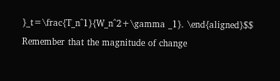}_t=\frac{T_n^1}{W_n^2+\gamma _1}. \end{aligned}$$
Remember that the magnitude of change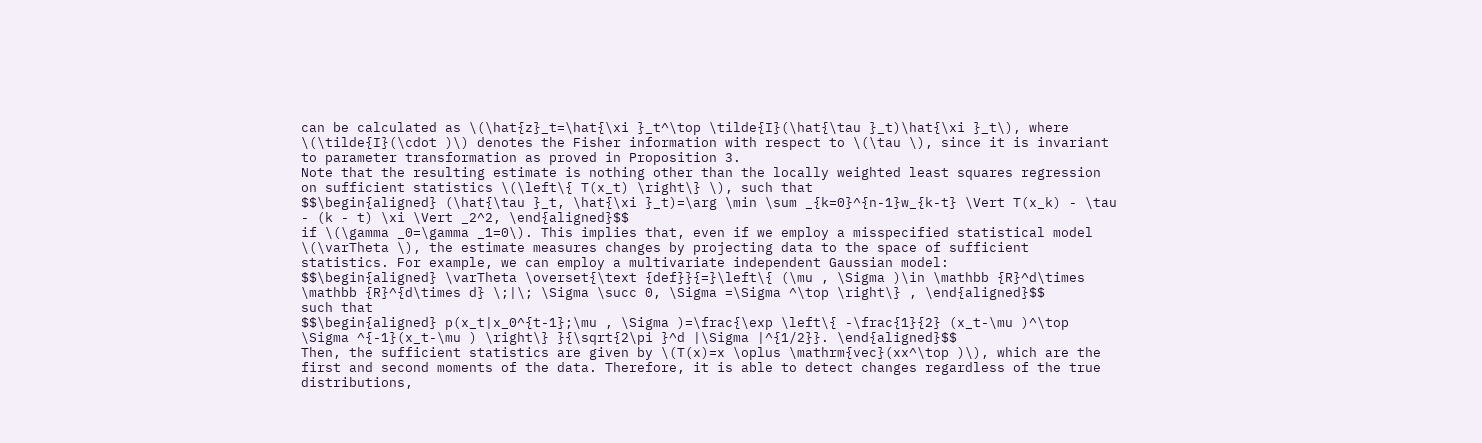can be calculated as \(\hat{z}_t=\hat{\xi }_t^\top \tilde{I}(\hat{\tau }_t)\hat{\xi }_t\), where \(\tilde{I}(\cdot )\) denotes the Fisher information with respect to \(\tau \), since it is invariant to parameter transformation as proved in Proposition 3.
Note that the resulting estimate is nothing other than the locally weighted least squares regression on sufficient statistics \(\left\{ T(x_t) \right\} \), such that
$$\begin{aligned} (\hat{\tau }_t, \hat{\xi }_t)=\arg \min \sum _{k=0}^{n-1}w_{k-t} \Vert T(x_k) - \tau - (k - t) \xi \Vert _2^2, \end{aligned}$$
if \(\gamma _0=\gamma _1=0\). This implies that, even if we employ a misspecified statistical model \(\varTheta \), the estimate measures changes by projecting data to the space of sufficient statistics. For example, we can employ a multivariate independent Gaussian model:
$$\begin{aligned} \varTheta \overset{\text {def}}{=}\left\{ (\mu , \Sigma )\in \mathbb {R}^d\times \mathbb {R}^{d\times d} \;|\; \Sigma \succ 0, \Sigma =\Sigma ^\top \right\} , \end{aligned}$$
such that
$$\begin{aligned} p(x_t|x_0^{t-1};\mu , \Sigma )=\frac{\exp \left\{ -\frac{1}{2} (x_t-\mu )^\top \Sigma ^{-1}(x_t-\mu ) \right\} }{\sqrt{2\pi }^d |\Sigma |^{1/2}}. \end{aligned}$$
Then, the sufficient statistics are given by \(T(x)=x \oplus \mathrm{vec}(xx^\top )\), which are the first and second moments of the data. Therefore, it is able to detect changes regardless of the true distributions,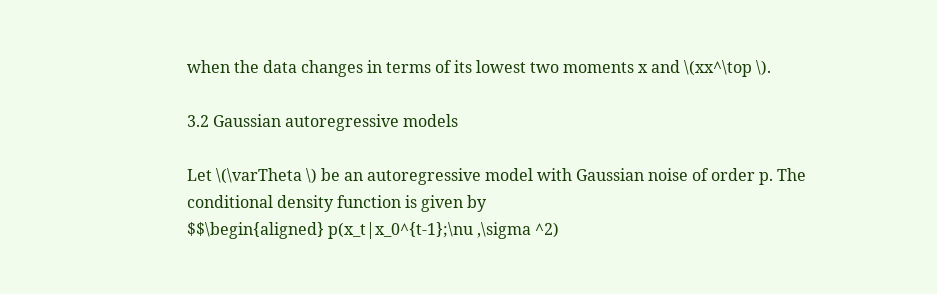when the data changes in terms of its lowest two moments x and \(xx^\top \).

3.2 Gaussian autoregressive models

Let \(\varTheta \) be an autoregressive model with Gaussian noise of order p. The conditional density function is given by
$$\begin{aligned} p(x_t|x_0^{t-1};\nu ,\sigma ^2)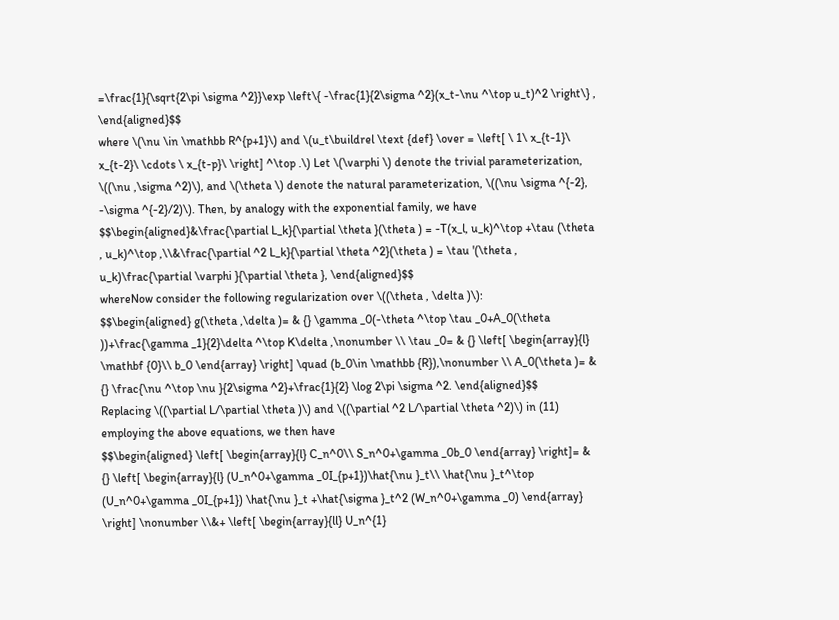=\frac{1}{\sqrt{2\pi \sigma ^2}}\exp \left\{ -\frac{1}{2\sigma ^2}(x_t-\nu ^\top u_t)^2 \right\} , \end{aligned}$$
where \(\nu \in \mathbb R^{p+1}\) and \(u_t\buildrel \text {def} \over = \left[ \ 1\ x_{t-1}\ x_{t-2}\ \cdots \ x_{t-p}\ \right] ^\top .\) Let \(\varphi \) denote the trivial parameterization, \((\nu ,\sigma ^2)\), and \(\theta \) denote the natural parameterization, \((\nu \sigma ^{-2}, -\sigma ^{-2}/2)\). Then, by analogy with the exponential family, we have
$$\begin{aligned}&\frac{\partial L_k}{\partial \theta }(\theta ) = -T(x_l, u_k)^\top +\tau (\theta , u_k)^\top ,\\&\frac{\partial ^2 L_k}{\partial \theta ^2}(\theta ) = \tau '(\theta , u_k)\frac{\partial \varphi }{\partial \theta }, \end{aligned}$$
whereNow consider the following regularization over \((\theta , \delta )\):
$$\begin{aligned} g(\theta ,\delta )= & {} \gamma _0(-\theta ^\top \tau _0+A_0(\theta ))+\frac{\gamma _1}{2}\delta ^\top K\delta ,\nonumber \\ \tau _0= & {} \left[ \begin{array}{l} \mathbf {0}\\ b_0 \end{array} \right] \quad (b_0\in \mathbb {R}),\nonumber \\ A_0(\theta )= & {} \frac{\nu ^\top \nu }{2\sigma ^2}+\frac{1}{2} \log 2\pi \sigma ^2. \end{aligned}$$
Replacing \((\partial L/\partial \theta )\) and \((\partial ^2 L/\partial \theta ^2)\) in (11) employing the above equations, we then have
$$\begin{aligned} \left[ \begin{array}{l} C_n^0\\ S_n^0+\gamma _0b_0 \end{array} \right]= & {} \left[ \begin{array}{l} (U_n^0+\gamma _0I_{p+1})\hat{\nu }_t\\ \hat{\nu }_t^\top (U_n^0+\gamma _0I_{p+1}) \hat{\nu }_t +\hat{\sigma }_t^2 (W_n^0+\gamma _0) \end{array} \right] \nonumber \\&+ \left[ \begin{array}{ll} U_n^{1}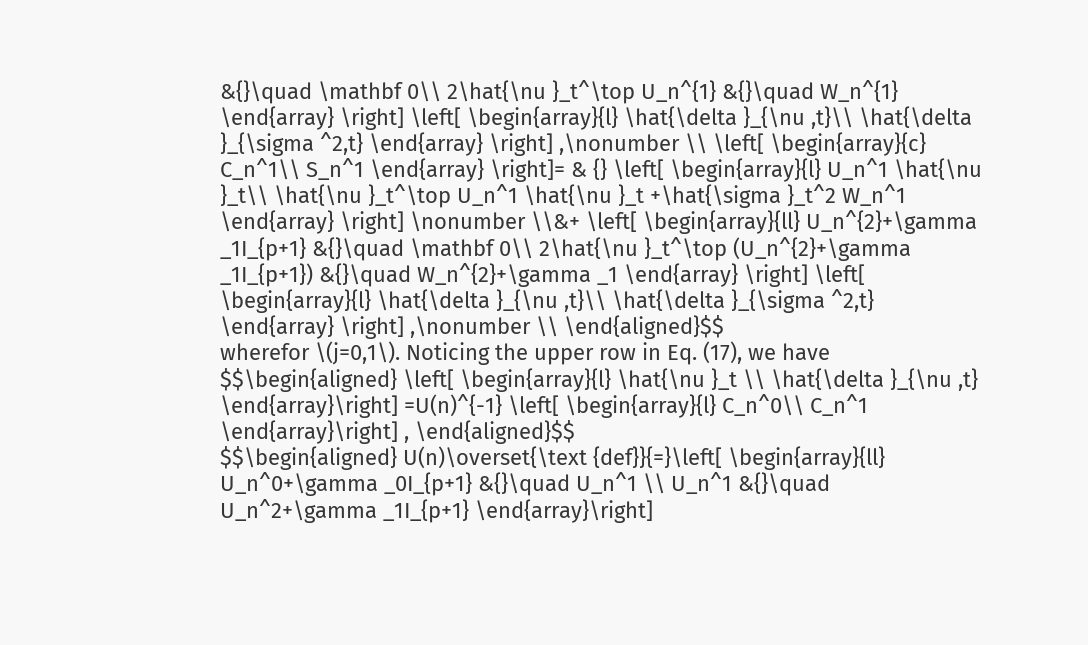&{}\quad \mathbf 0\\ 2\hat{\nu }_t^\top U_n^{1} &{}\quad W_n^{1} \end{array} \right] \left[ \begin{array}{l} \hat{\delta }_{\nu ,t}\\ \hat{\delta }_{\sigma ^2,t} \end{array} \right] ,\nonumber \\ \left[ \begin{array}{c} C_n^1\\ S_n^1 \end{array} \right]= & {} \left[ \begin{array}{l} U_n^1 \hat{\nu }_t\\ \hat{\nu }_t^\top U_n^1 \hat{\nu }_t +\hat{\sigma }_t^2 W_n^1 \end{array} \right] \nonumber \\&+ \left[ \begin{array}{ll} U_n^{2}+\gamma _1I_{p+1} &{}\quad \mathbf 0\\ 2\hat{\nu }_t^\top (U_n^{2}+\gamma _1I_{p+1}) &{}\quad W_n^{2}+\gamma _1 \end{array} \right] \left[ \begin{array}{l} \hat{\delta }_{\nu ,t}\\ \hat{\delta }_{\sigma ^2,t} \end{array} \right] ,\nonumber \\ \end{aligned}$$
wherefor \(j=0,1\). Noticing the upper row in Eq. (17), we have
$$\begin{aligned} \left[ \begin{array}{l} \hat{\nu }_t \\ \hat{\delta }_{\nu ,t} \end{array}\right] =U(n)^{-1} \left[ \begin{array}{l} C_n^0\\ C_n^1 \end{array}\right] , \end{aligned}$$
$$\begin{aligned} U(n)\overset{\text {def}}{=}\left[ \begin{array}{ll} U_n^0+\gamma _0I_{p+1} &{}\quad U_n^1 \\ U_n^1 &{}\quad U_n^2+\gamma _1I_{p+1} \end{array}\right]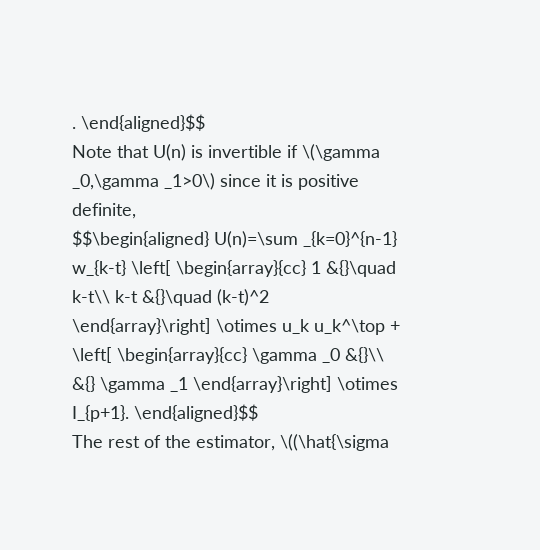. \end{aligned}$$
Note that U(n) is invertible if \(\gamma _0,\gamma _1>0\) since it is positive definite,
$$\begin{aligned} U(n)=\sum _{k=0}^{n-1} w_{k-t} \left[ \begin{array}{cc} 1 &{}\quad k-t\\ k-t &{}\quad (k-t)^2 \end{array}\right] \otimes u_k u_k^\top + \left[ \begin{array}{cc} \gamma _0 &{}\\ &{} \gamma _1 \end{array}\right] \otimes I_{p+1}. \end{aligned}$$
The rest of the estimator, \((\hat{\sigma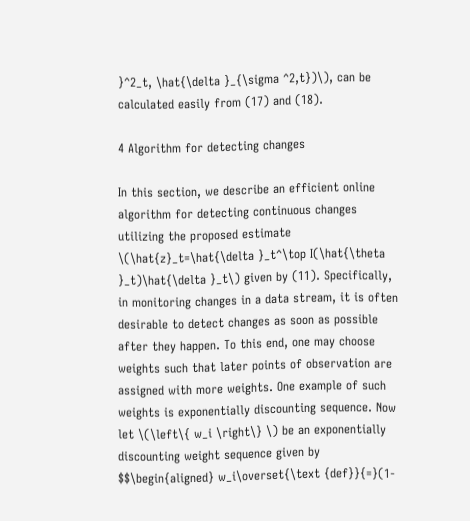}^2_t, \hat{\delta }_{\sigma ^2,t})\), can be calculated easily from (17) and (18).

4 Algorithm for detecting changes

In this section, we describe an efficient online algorithm for detecting continuous changes utilizing the proposed estimate \(\hat{z}_t=\hat{\delta }_t^\top I(\hat{\theta }_t)\hat{\delta }_t\) given by (11). Specifically, in monitoring changes in a data stream, it is often desirable to detect changes as soon as possible after they happen. To this end, one may choose weights such that later points of observation are assigned with more weights. One example of such weights is exponentially discounting sequence. Now let \(\left\{ w_i \right\} \) be an exponentially discounting weight sequence given by
$$\begin{aligned} w_i\overset{\text {def}}{=}(1-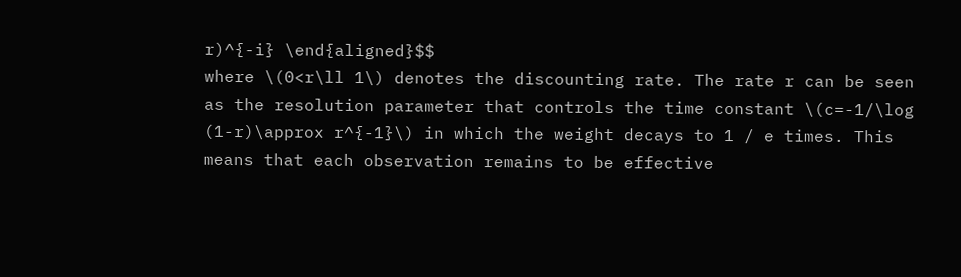r)^{-i} \end{aligned}$$
where \(0<r\ll 1\) denotes the discounting rate. The rate r can be seen as the resolution parameter that controls the time constant \(c=-1/\log (1-r)\approx r^{-1}\) in which the weight decays to 1 / e times. This means that each observation remains to be effective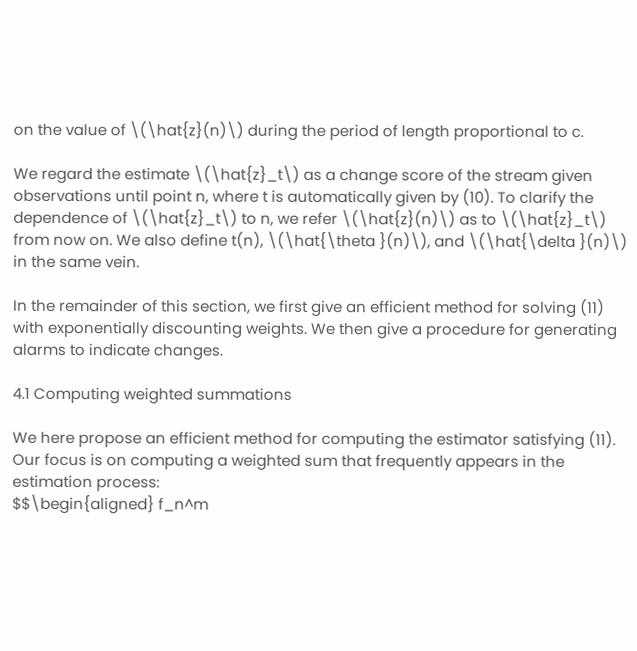on the value of \(\hat{z}(n)\) during the period of length proportional to c.

We regard the estimate \(\hat{z}_t\) as a change score of the stream given observations until point n, where t is automatically given by (10). To clarify the dependence of \(\hat{z}_t\) to n, we refer \(\hat{z}(n)\) as to \(\hat{z}_t\) from now on. We also define t(n), \(\hat{\theta }(n)\), and \(\hat{\delta }(n)\) in the same vein.

In the remainder of this section, we first give an efficient method for solving (11) with exponentially discounting weights. We then give a procedure for generating alarms to indicate changes.

4.1 Computing weighted summations

We here propose an efficient method for computing the estimator satisfying (11). Our focus is on computing a weighted sum that frequently appears in the estimation process:
$$\begin{aligned} f_n^m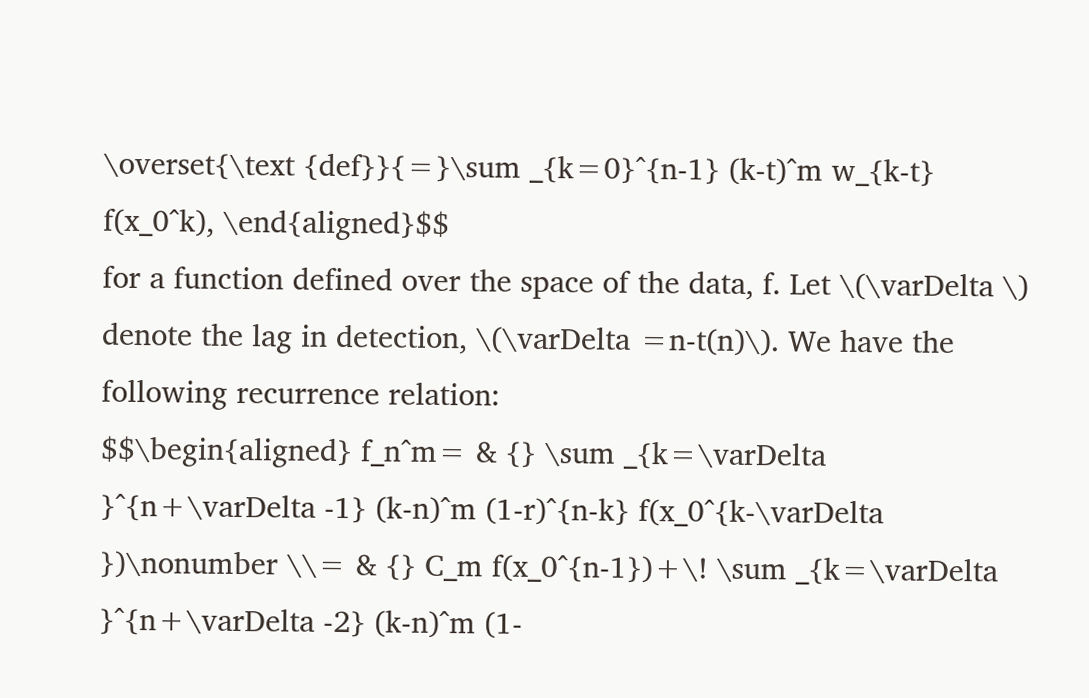\overset{\text {def}}{=}\sum _{k=0}^{n-1} (k-t)^m w_{k-t} f(x_0^k), \end{aligned}$$
for a function defined over the space of the data, f. Let \(\varDelta \) denote the lag in detection, \(\varDelta =n-t(n)\). We have the following recurrence relation:
$$\begin{aligned} f_n^m= & {} \sum _{k=\varDelta }^{n+\varDelta -1} (k-n)^m (1-r)^{n-k} f(x_0^{k-\varDelta })\nonumber \\= & {} C_m f(x_0^{n-1})+\! \sum _{k=\varDelta }^{n+\varDelta -2} (k-n)^m (1-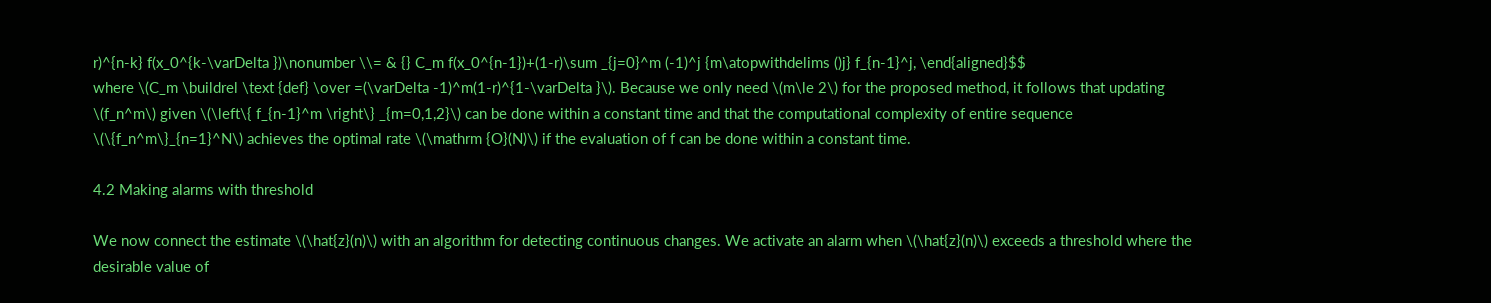r)^{n-k} f(x_0^{k-\varDelta })\nonumber \\= & {} C_m f(x_0^{n-1})+(1-r)\sum _{j=0}^m (-1)^j {m\atopwithdelims ()j} f_{n-1}^j, \end{aligned}$$
where \(C_m \buildrel \text {def} \over =(\varDelta -1)^m(1-r)^{1-\varDelta }\). Because we only need \(m\le 2\) for the proposed method, it follows that updating \(f_n^m\) given \(\left\{ f_{n-1}^m \right\} _{m=0,1,2}\) can be done within a constant time and that the computational complexity of entire sequence \(\{f_n^m\}_{n=1}^N\) achieves the optimal rate \(\mathrm {O}(N)\) if the evaluation of f can be done within a constant time.

4.2 Making alarms with threshold

We now connect the estimate \(\hat{z}(n)\) with an algorithm for detecting continuous changes. We activate an alarm when \(\hat{z}(n)\) exceeds a threshold where the desirable value of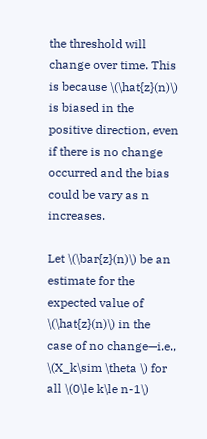the threshold will change over time. This is because \(\hat{z}(n)\) is biased in the positive direction, even if there is no change occurred and the bias could be vary as n increases.

Let \(\bar{z}(n)\) be an estimate for the expected value of \(\hat{z}(n)\) in the case of no change—i.e., \(X_k\sim \theta \) for all \(0\le k\le n-1\)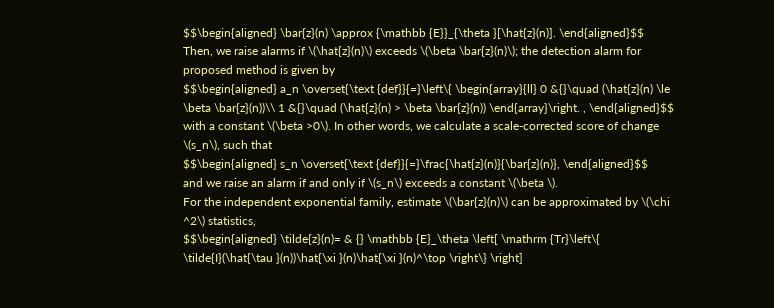$$\begin{aligned} \bar{z}(n) \approx {\mathbb {E}}_{\theta }[\hat{z}(n)]. \end{aligned}$$
Then, we raise alarms if \(\hat{z}(n)\) exceeds \(\beta \bar{z}(n)\); the detection alarm for proposed method is given by
$$\begin{aligned} a_n \overset{\text {def}}{=}\left\{ \begin{array}{ll} 0 &{}\quad (\hat{z}(n) \le \beta \bar{z}(n))\\ 1 &{}\quad (\hat{z}(n) > \beta \bar{z}(n)) \end{array}\right. , \end{aligned}$$
with a constant \(\beta >0\). In other words, we calculate a scale-corrected score of change \(s_n\), such that
$$\begin{aligned} s_n \overset{\text {def}}{=}\frac{\hat{z}(n)}{\bar{z}(n)}, \end{aligned}$$
and we raise an alarm if and only if \(s_n\) exceeds a constant \(\beta \).
For the independent exponential family, estimate \(\bar{z}(n)\) can be approximated by \(\chi ^2\) statistics,
$$\begin{aligned} \tilde{z}(n)= & {} \mathbb {E}_\theta \left[ \mathrm {Tr}\left\{ \tilde{I}(\hat{\tau }(n))\hat{\xi }(n)\hat{\xi }(n)^\top \right\} \right]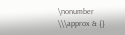\nonumber \\\approx & {}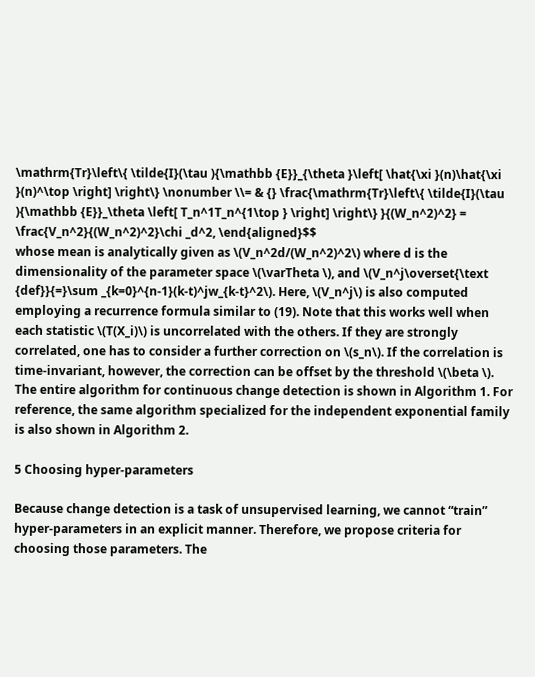\mathrm{Tr}\left\{ \tilde{I}(\tau ){\mathbb {E}}_{\theta }\left[ \hat{\xi }(n)\hat{\xi }(n)^\top \right] \right\} \nonumber \\= & {} \frac{\mathrm{Tr}\left\{ \tilde{I}(\tau ){\mathbb {E}}_\theta \left[ T_n^1T_n^{1\top } \right] \right\} }{(W_n^2)^2} = \frac{V_n^2}{(W_n^2)^2}\chi _d^2, \end{aligned}$$
whose mean is analytically given as \(V_n^2d/(W_n^2)^2\) where d is the dimensionality of the parameter space \(\varTheta \), and \(V_n^j\overset{\text {def}}{=}\sum _{k=0}^{n-1}(k-t)^jw_{k-t}^2\). Here, \(V_n^j\) is also computed employing a recurrence formula similar to (19). Note that this works well when each statistic \(T(X_i)\) is uncorrelated with the others. If they are strongly correlated, one has to consider a further correction on \(s_n\). If the correlation is time-invariant, however, the correction can be offset by the threshold \(\beta \).
The entire algorithm for continuous change detection is shown in Algorithm 1. For reference, the same algorithm specialized for the independent exponential family is also shown in Algorithm 2.

5 Choosing hyper-parameters

Because change detection is a task of unsupervised learning, we cannot “train” hyper-parameters in an explicit manner. Therefore, we propose criteria for choosing those parameters. The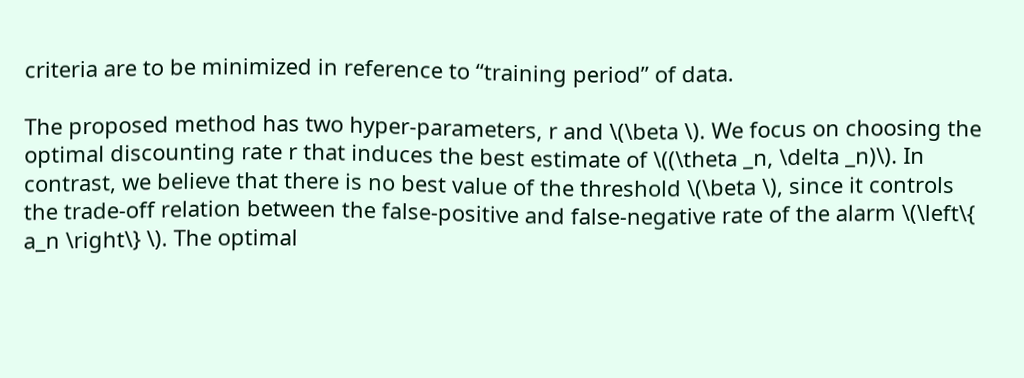criteria are to be minimized in reference to “training period” of data.

The proposed method has two hyper-parameters, r and \(\beta \). We focus on choosing the optimal discounting rate r that induces the best estimate of \((\theta _n, \delta _n)\). In contrast, we believe that there is no best value of the threshold \(\beta \), since it controls the trade-off relation between the false-positive and false-negative rate of the alarm \(\left\{ a_n \right\} \). The optimal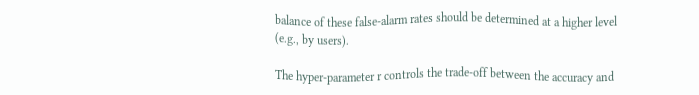balance of these false-alarm rates should be determined at a higher level (e.g., by users).

The hyper-parameter r controls the trade-off between the accuracy and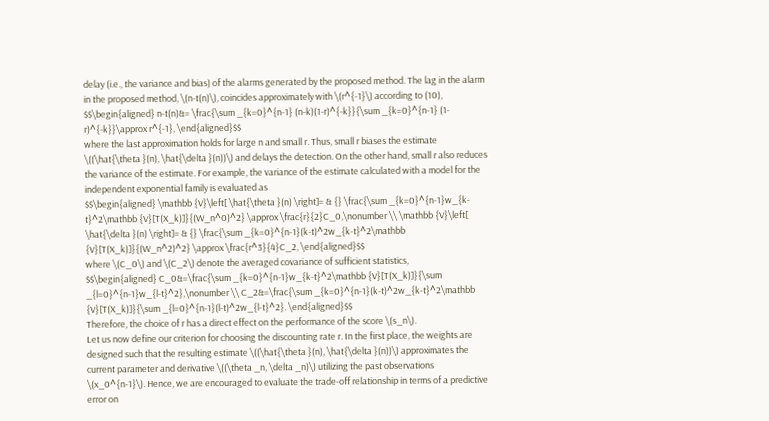delay (i.e., the variance and bias) of the alarms generated by the proposed method. The lag in the alarm in the proposed method, \(n-t(n)\), coincides approximately with \(r^{-1}\) according to (10),
$$\begin{aligned} n-t(n)&= \frac{\sum _{k=0}^{n-1} (n-k)(1-r)^{-k}}{\sum _{k=0}^{n-1} (1-r)^{-k}}\approx r^{-1}, \end{aligned}$$
where the last approximation holds for large n and small r. Thus, small r biases the estimate \((\hat{\theta }(n), \hat{\delta }(n))\) and delays the detection. On the other hand, small r also reduces the variance of the estimate. For example, the variance of the estimate calculated with a model for the independent exponential family is evaluated as
$$\begin{aligned} \mathbb {V}\left[ \hat{\theta }(n) \right]= & {} \frac{\sum _{k=0}^{n-1}w_{k-t}^2\mathbb {V}[T(X_k)]}{(W_n^0)^2} \approx \frac{r}{2}C_0,\nonumber \\ \mathbb {V}\left[ \hat{\delta }(n) \right]= & {} \frac{\sum _{k=0}^{n-1}(k-t)^2w_{k-t}^2\mathbb {V}[T(X_k)]}{(W_n^2)^2} \approx \frac{r^3}{4}C_2, \end{aligned}$$
where \(C_0\) and \(C_2\) denote the averaged covariance of sufficient statistics,
$$\begin{aligned} C_0&=\frac{\sum _{k=0}^{n-1}w_{k-t}^2\mathbb {V}[T(X_k)]}{\sum _{l=0}^{n-1}w_{l-t}^2},\nonumber \\ C_2&=\frac{\sum _{k=0}^{n-1}(k-t)^2w_{k-t}^2\mathbb {V}[T(X_k)]}{\sum _{l=0}^{n-1}(l-t)^2w_{l-t}^2}. \end{aligned}$$
Therefore, the choice of r has a direct effect on the performance of the score \(s_n\).
Let us now define our criterion for choosing the discounting rate r. In the first place, the weights are designed such that the resulting estimate \((\hat{\theta }(n), \hat{\delta }(n))\) approximates the current parameter and derivative \((\theta _n, \delta _n)\) utilizing the past observations \(x_0^{n-1}\). Hence, we are encouraged to evaluate the trade-off relationship in terms of a predictive error on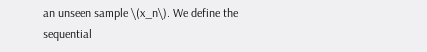an unseen sample \(x_n\). We define the sequential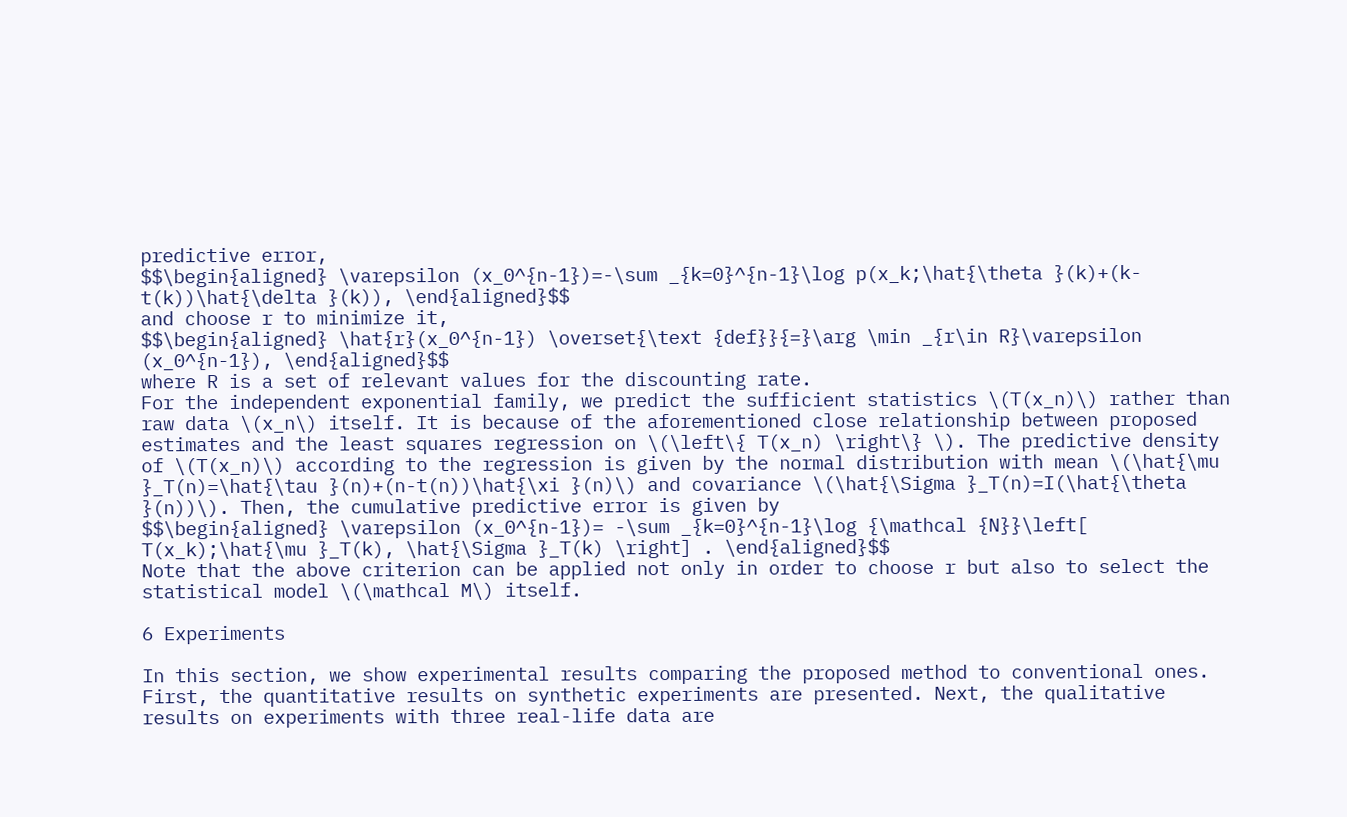predictive error,
$$\begin{aligned} \varepsilon (x_0^{n-1})=-\sum _{k=0}^{n-1}\log p(x_k;\hat{\theta }(k)+(k-t(k))\hat{\delta }(k)), \end{aligned}$$
and choose r to minimize it,
$$\begin{aligned} \hat{r}(x_0^{n-1}) \overset{\text {def}}{=}\arg \min _{r\in R}\varepsilon (x_0^{n-1}), \end{aligned}$$
where R is a set of relevant values for the discounting rate.
For the independent exponential family, we predict the sufficient statistics \(T(x_n)\) rather than raw data \(x_n\) itself. It is because of the aforementioned close relationship between proposed estimates and the least squares regression on \(\left\{ T(x_n) \right\} \). The predictive density of \(T(x_n)\) according to the regression is given by the normal distribution with mean \(\hat{\mu }_T(n)=\hat{\tau }(n)+(n-t(n))\hat{\xi }(n)\) and covariance \(\hat{\Sigma }_T(n)=I(\hat{\theta }(n))\). Then, the cumulative predictive error is given by
$$\begin{aligned} \varepsilon (x_0^{n-1})= -\sum _{k=0}^{n-1}\log {\mathcal {N}}\left[ T(x_k);\hat{\mu }_T(k), \hat{\Sigma }_T(k) \right] . \end{aligned}$$
Note that the above criterion can be applied not only in order to choose r but also to select the statistical model \(\mathcal M\) itself.

6 Experiments

In this section, we show experimental results comparing the proposed method to conventional ones. First, the quantitative results on synthetic experiments are presented. Next, the qualitative results on experiments with three real-life data are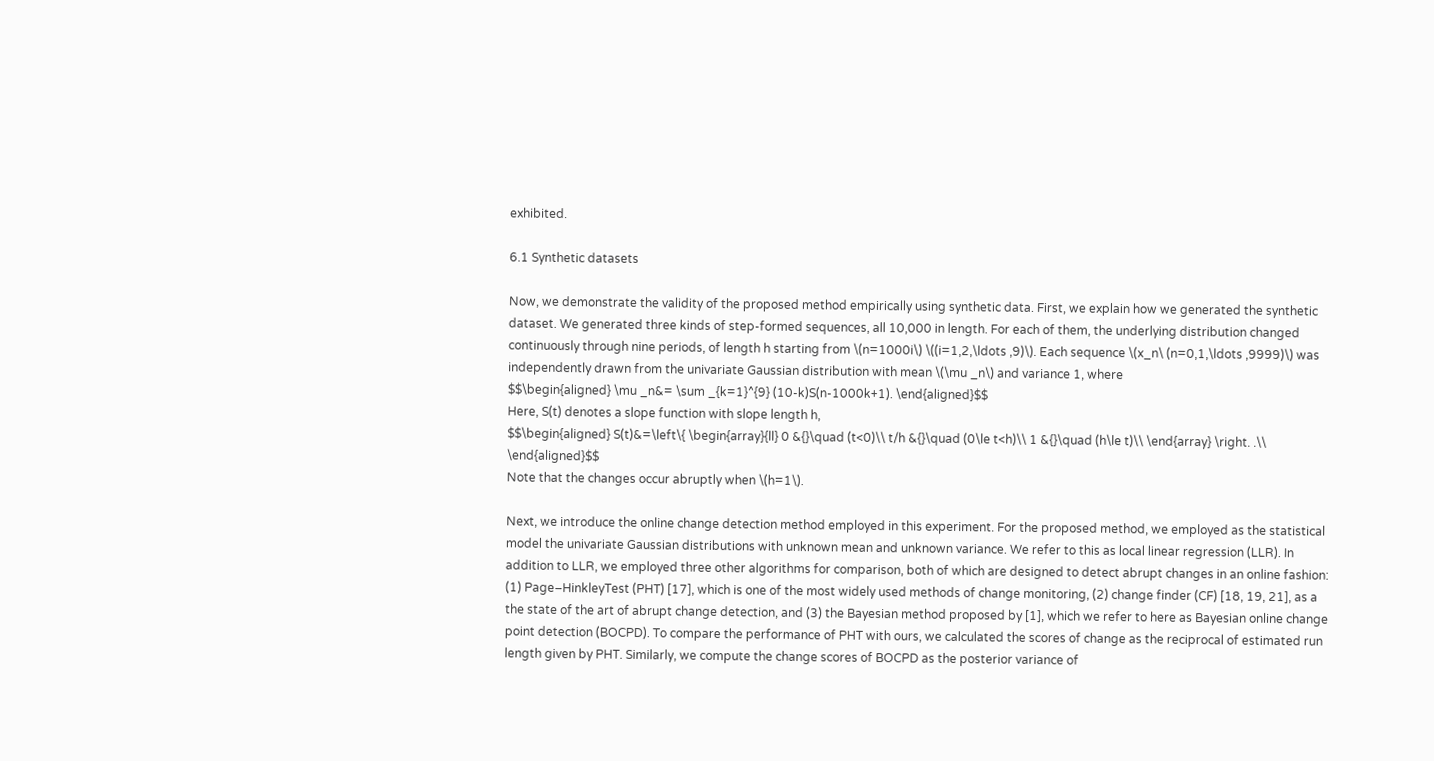exhibited.

6.1 Synthetic datasets

Now, we demonstrate the validity of the proposed method empirically using synthetic data. First, we explain how we generated the synthetic dataset. We generated three kinds of step-formed sequences, all 10,000 in length. For each of them, the underlying distribution changed continuously through nine periods, of length h starting from \(n=1000i\) \((i=1,2,\ldots ,9)\). Each sequence \(x_n\ (n=0,1,\ldots ,9999)\) was independently drawn from the univariate Gaussian distribution with mean \(\mu _n\) and variance 1, where
$$\begin{aligned} \mu _n&= \sum _{k=1}^{9} (10-k)S(n-1000k+1). \end{aligned}$$
Here, S(t) denotes a slope function with slope length h,
$$\begin{aligned} S(t)&=\left\{ \begin{array}{ll} 0 &{}\quad (t<0)\\ t/h &{}\quad (0\le t<h)\\ 1 &{}\quad (h\le t)\\ \end{array} \right. .\\ \end{aligned}$$
Note that the changes occur abruptly when \(h=1\).

Next, we introduce the online change detection method employed in this experiment. For the proposed method, we employed as the statistical model the univariate Gaussian distributions with unknown mean and unknown variance. We refer to this as local linear regression (LLR). In addition to LLR, we employed three other algorithms for comparison, both of which are designed to detect abrupt changes in an online fashion: (1) Page–HinkleyTest (PHT) [17], which is one of the most widely used methods of change monitoring, (2) change finder (CF) [18, 19, 21], as a the state of the art of abrupt change detection, and (3) the Bayesian method proposed by [1], which we refer to here as Bayesian online change point detection (BOCPD). To compare the performance of PHT with ours, we calculated the scores of change as the reciprocal of estimated run length given by PHT. Similarly, we compute the change scores of BOCPD as the posterior variance of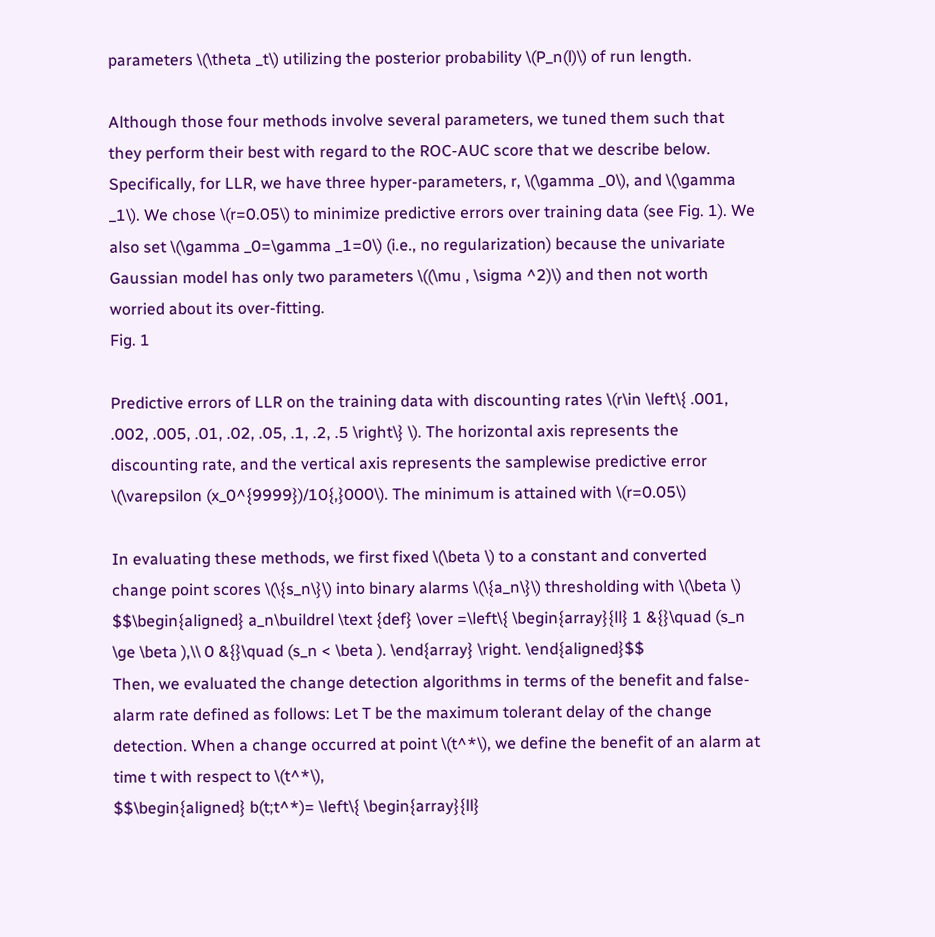parameters \(\theta _t\) utilizing the posterior probability \(P_n(l)\) of run length.

Although those four methods involve several parameters, we tuned them such that they perform their best with regard to the ROC-AUC score that we describe below. Specifically, for LLR, we have three hyper-parameters, r, \(\gamma _0\), and \(\gamma _1\). We chose \(r=0.05\) to minimize predictive errors over training data (see Fig. 1). We also set \(\gamma _0=\gamma _1=0\) (i.e., no regularization) because the univariate Gaussian model has only two parameters \((\mu , \sigma ^2)\) and then not worth worried about its over-fitting.
Fig. 1

Predictive errors of LLR on the training data with discounting rates \(r\in \left\{ .001, .002, .005, .01, .02, .05, .1, .2, .5 \right\} \). The horizontal axis represents the discounting rate, and the vertical axis represents the samplewise predictive error \(\varepsilon (x_0^{9999})/10{,}000\). The minimum is attained with \(r=0.05\)

In evaluating these methods, we first fixed \(\beta \) to a constant and converted change point scores \(\{s_n\}\) into binary alarms \(\{a_n\}\) thresholding with \(\beta \)
$$\begin{aligned} a_n\buildrel \text {def} \over =\left\{ \begin{array}{ll} 1 &{}\quad (s_n \ge \beta ),\\ 0 &{}\quad (s_n < \beta ). \end{array} \right. \end{aligned}$$
Then, we evaluated the change detection algorithms in terms of the benefit and false-alarm rate defined as follows: Let T be the maximum tolerant delay of the change detection. When a change occurred at point \(t^*\), we define the benefit of an alarm at time t with respect to \(t^*\),
$$\begin{aligned} b(t;t^*)= \left\{ \begin{array}{ll}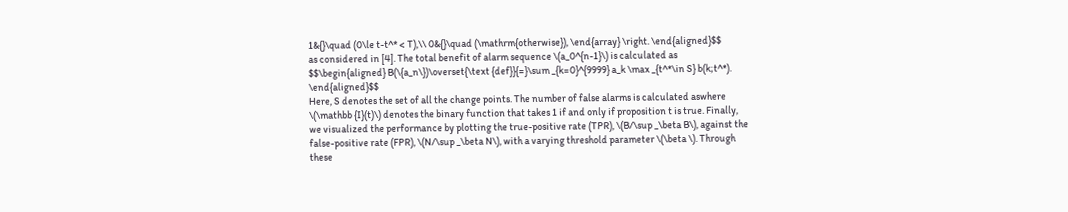1&{}\quad (0\le t-t^* < T),\\ 0&{}\quad (\mathrm{otherwise}), \end{array} \right. \end{aligned}$$
as considered in [4]. The total benefit of alarm sequence \(a_0^{n-1}\) is calculated as
$$\begin{aligned} B(\{a_n\})\overset{\text {def}}{=}\sum _{k=0}^{9999} a_k \max _{t^*\in S} b(k;t^*). \end{aligned}$$
Here, S denotes the set of all the change points. The number of false alarms is calculated aswhere \(\mathbb {I}(t)\) denotes the binary function that takes 1 if and only if proposition t is true. Finally, we visualized the performance by plotting the true-positive rate (TPR), \(B/\sup _\beta B\), against the false-positive rate (FPR), \(N/\sup _\beta N\), with a varying threshold parameter \(\beta \). Through these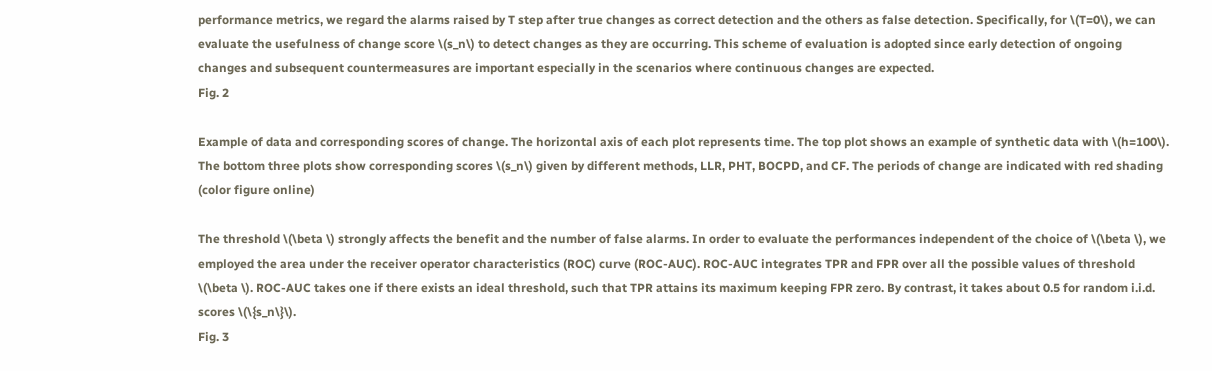performance metrics, we regard the alarms raised by T step after true changes as correct detection and the others as false detection. Specifically, for \(T=0\), we can evaluate the usefulness of change score \(s_n\) to detect changes as they are occurring. This scheme of evaluation is adopted since early detection of ongoing changes and subsequent countermeasures are important especially in the scenarios where continuous changes are expected.
Fig. 2

Example of data and corresponding scores of change. The horizontal axis of each plot represents time. The top plot shows an example of synthetic data with \(h=100\). The bottom three plots show corresponding scores \(s_n\) given by different methods, LLR, PHT, BOCPD, and CF. The periods of change are indicated with red shading (color figure online)

The threshold \(\beta \) strongly affects the benefit and the number of false alarms. In order to evaluate the performances independent of the choice of \(\beta \), we employed the area under the receiver operator characteristics (ROC) curve (ROC-AUC). ROC-AUC integrates TPR and FPR over all the possible values of threshold \(\beta \). ROC-AUC takes one if there exists an ideal threshold, such that TPR attains its maximum keeping FPR zero. By contrast, it takes about 0.5 for random i.i.d. scores \(\{s_n\}\).
Fig. 3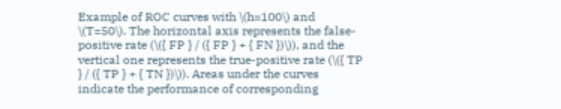Example of ROC curves with \(h=100\) and \(T=50\). The horizontal axis represents the false-positive rate (\({ FP } / ({ FP } + { FN })\)), and the vertical one represents the true-positive rate (\({ TP } / ({ TP } + { TN })\)). Areas under the curves indicate the performance of corresponding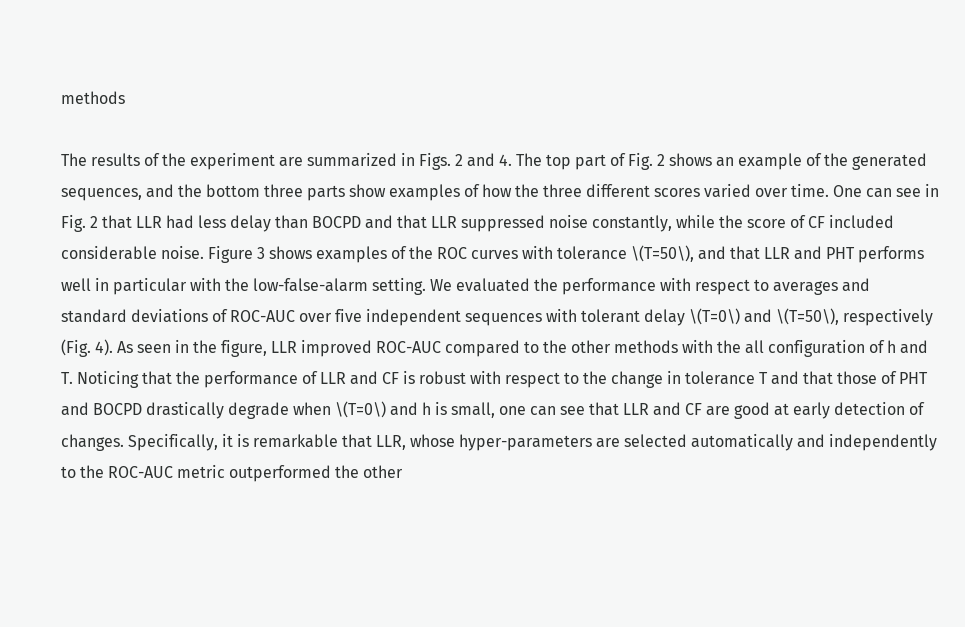methods

The results of the experiment are summarized in Figs. 2 and 4. The top part of Fig. 2 shows an example of the generated sequences, and the bottom three parts show examples of how the three different scores varied over time. One can see in Fig. 2 that LLR had less delay than BOCPD and that LLR suppressed noise constantly, while the score of CF included considerable noise. Figure 3 shows examples of the ROC curves with tolerance \(T=50\), and that LLR and PHT performs well in particular with the low-false-alarm setting. We evaluated the performance with respect to averages and standard deviations of ROC-AUC over five independent sequences with tolerant delay \(T=0\) and \(T=50\), respectively (Fig. 4). As seen in the figure, LLR improved ROC-AUC compared to the other methods with the all configuration of h and T. Noticing that the performance of LLR and CF is robust with respect to the change in tolerance T and that those of PHT and BOCPD drastically degrade when \(T=0\) and h is small, one can see that LLR and CF are good at early detection of changes. Specifically, it is remarkable that LLR, whose hyper-parameters are selected automatically and independently to the ROC-AUC metric outperformed the other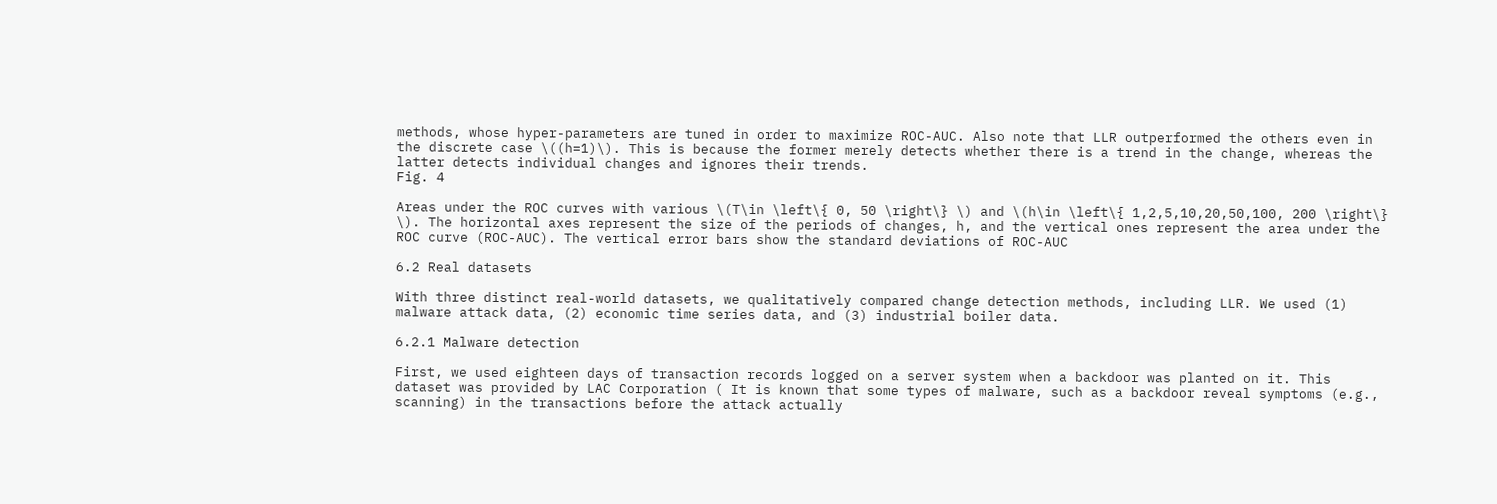methods, whose hyper-parameters are tuned in order to maximize ROC-AUC. Also note that LLR outperformed the others even in the discrete case \((h=1)\). This is because the former merely detects whether there is a trend in the change, whereas the latter detects individual changes and ignores their trends.
Fig. 4

Areas under the ROC curves with various \(T\in \left\{ 0, 50 \right\} \) and \(h\in \left\{ 1,2,5,10,20,50,100, 200 \right\} \). The horizontal axes represent the size of the periods of changes, h, and the vertical ones represent the area under the ROC curve (ROC-AUC). The vertical error bars show the standard deviations of ROC-AUC

6.2 Real datasets

With three distinct real-world datasets, we qualitatively compared change detection methods, including LLR. We used (1) malware attack data, (2) economic time series data, and (3) industrial boiler data.

6.2.1 Malware detection

First, we used eighteen days of transaction records logged on a server system when a backdoor was planted on it. This dataset was provided by LAC Corporation ( It is known that some types of malware, such as a backdoor reveal symptoms (e.g., scanning) in the transactions before the attack actually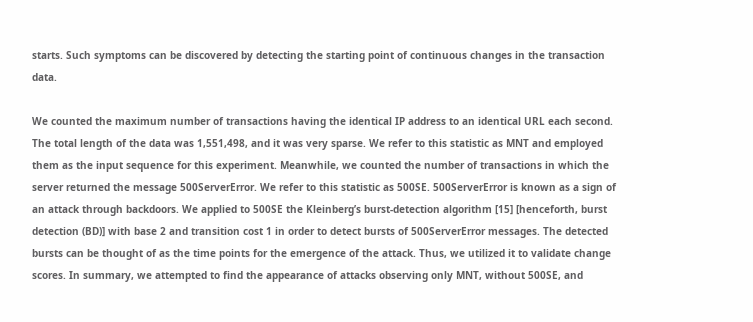starts. Such symptoms can be discovered by detecting the starting point of continuous changes in the transaction data.

We counted the maximum number of transactions having the identical IP address to an identical URL each second. The total length of the data was 1,551,498, and it was very sparse. We refer to this statistic as MNT and employed them as the input sequence for this experiment. Meanwhile, we counted the number of transactions in which the server returned the message 500ServerError. We refer to this statistic as 500SE. 500ServerError is known as a sign of an attack through backdoors. We applied to 500SE the Kleinberg’s burst-detection algorithm [15] [henceforth, burst detection (BD)] with base 2 and transition cost 1 in order to detect bursts of 500ServerError messages. The detected bursts can be thought of as the time points for the emergence of the attack. Thus, we utilized it to validate change scores. In summary, we attempted to find the appearance of attacks observing only MNT, without 500SE, and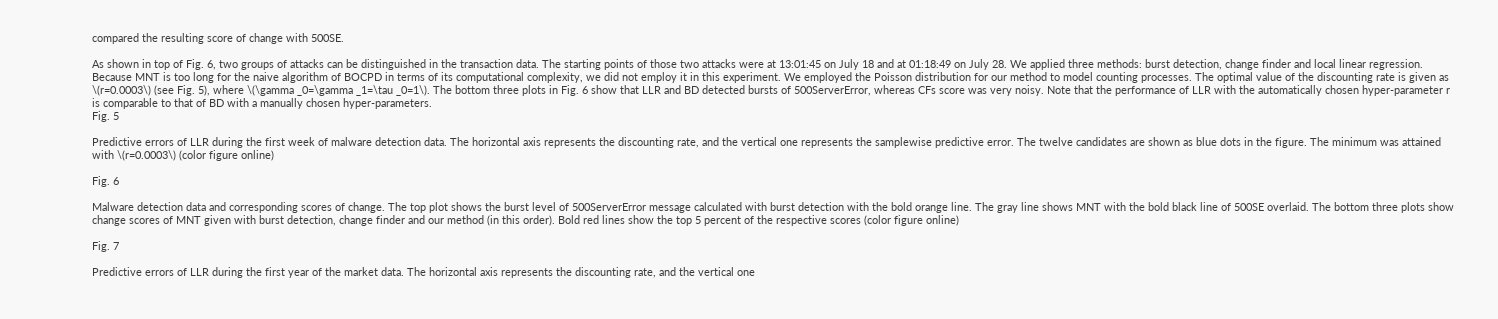compared the resulting score of change with 500SE.

As shown in top of Fig. 6, two groups of attacks can be distinguished in the transaction data. The starting points of those two attacks were at 13:01:45 on July 18 and at 01:18:49 on July 28. We applied three methods: burst detection, change finder and local linear regression. Because MNT is too long for the naive algorithm of BOCPD in terms of its computational complexity, we did not employ it in this experiment. We employed the Poisson distribution for our method to model counting processes. The optimal value of the discounting rate is given as \(r=0.0003\) (see Fig. 5), where \(\gamma _0=\gamma _1=\tau _0=1\). The bottom three plots in Fig. 6 show that LLR and BD detected bursts of 500ServerError, whereas CFs score was very noisy. Note that the performance of LLR with the automatically chosen hyper-parameter r is comparable to that of BD with a manually chosen hyper-parameters.
Fig. 5

Predictive errors of LLR during the first week of malware detection data. The horizontal axis represents the discounting rate, and the vertical one represents the samplewise predictive error. The twelve candidates are shown as blue dots in the figure. The minimum was attained with \(r=0.0003\) (color figure online)

Fig. 6

Malware detection data and corresponding scores of change. The top plot shows the burst level of 500ServerError message calculated with burst detection with the bold orange line. The gray line shows MNT with the bold black line of 500SE overlaid. The bottom three plots show change scores of MNT given with burst detection, change finder and our method (in this order). Bold red lines show the top 5 percent of the respective scores (color figure online)

Fig. 7

Predictive errors of LLR during the first year of the market data. The horizontal axis represents the discounting rate, and the vertical one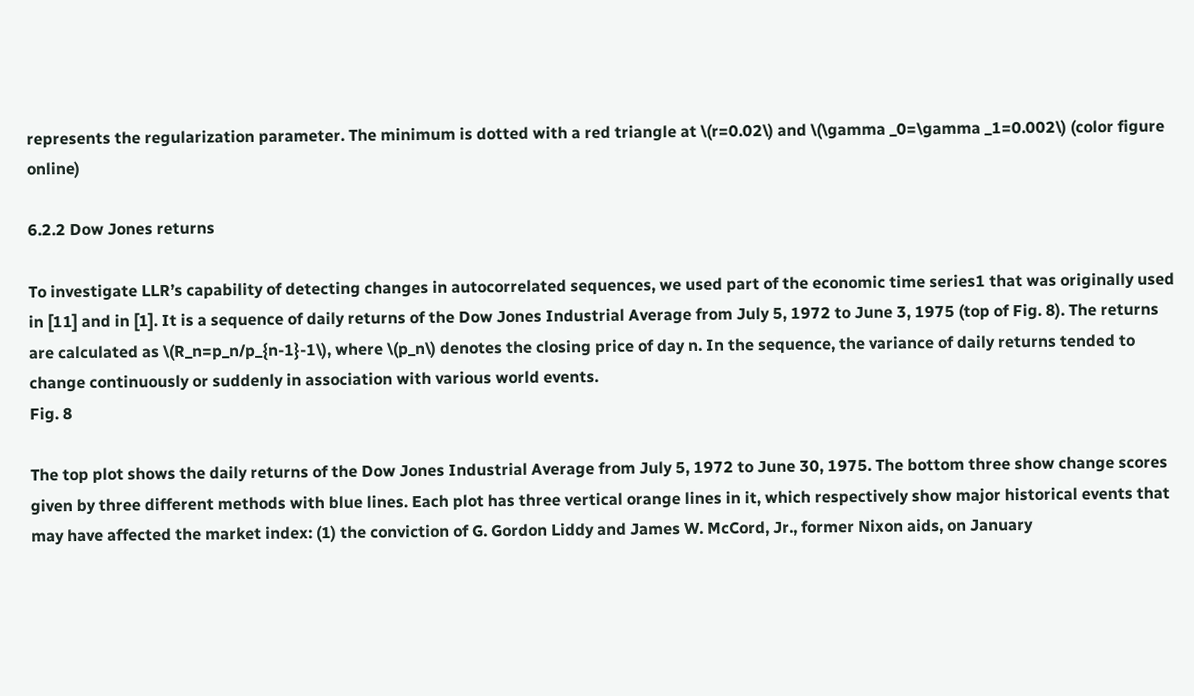represents the regularization parameter. The minimum is dotted with a red triangle at \(r=0.02\) and \(\gamma _0=\gamma _1=0.002\) (color figure online)

6.2.2 Dow Jones returns

To investigate LLR’s capability of detecting changes in autocorrelated sequences, we used part of the economic time series1 that was originally used in [11] and in [1]. It is a sequence of daily returns of the Dow Jones Industrial Average from July 5, 1972 to June 3, 1975 (top of Fig. 8). The returns are calculated as \(R_n=p_n/p_{n-1}-1\), where \(p_n\) denotes the closing price of day n. In the sequence, the variance of daily returns tended to change continuously or suddenly in association with various world events.
Fig. 8

The top plot shows the daily returns of the Dow Jones Industrial Average from July 5, 1972 to June 30, 1975. The bottom three show change scores given by three different methods with blue lines. Each plot has three vertical orange lines in it, which respectively show major historical events that may have affected the market index: (1) the conviction of G. Gordon Liddy and James W. McCord, Jr., former Nixon aids, on January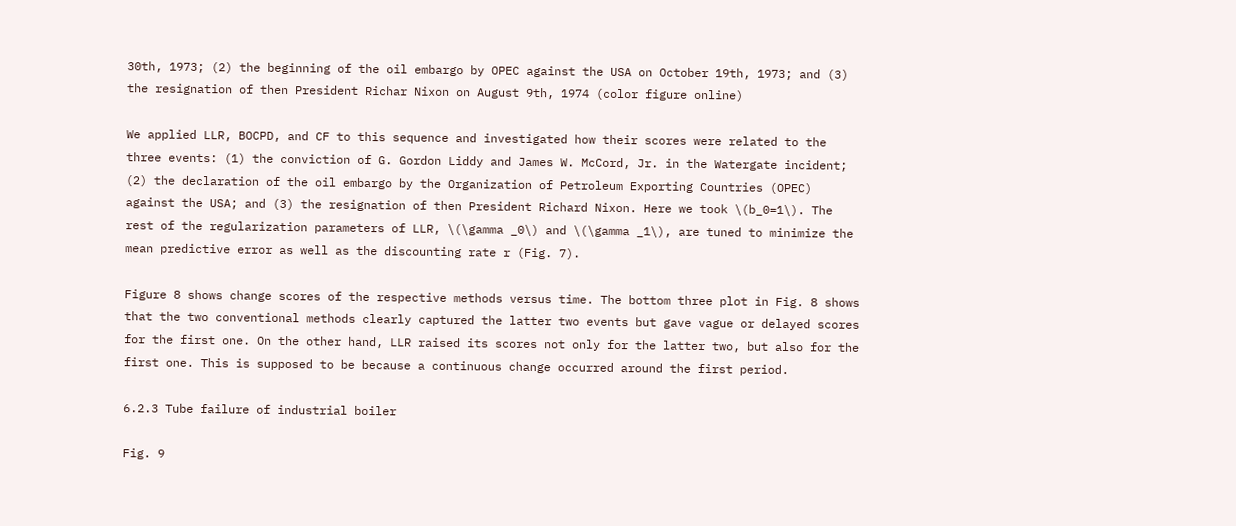30th, 1973; (2) the beginning of the oil embargo by OPEC against the USA on October 19th, 1973; and (3) the resignation of then President Richar Nixon on August 9th, 1974 (color figure online)

We applied LLR, BOCPD, and CF to this sequence and investigated how their scores were related to the three events: (1) the conviction of G. Gordon Liddy and James W. McCord, Jr. in the Watergate incident; (2) the declaration of the oil embargo by the Organization of Petroleum Exporting Countries (OPEC) against the USA; and (3) the resignation of then President Richard Nixon. Here we took \(b_0=1\). The rest of the regularization parameters of LLR, \(\gamma _0\) and \(\gamma _1\), are tuned to minimize the mean predictive error as well as the discounting rate r (Fig. 7).

Figure 8 shows change scores of the respective methods versus time. The bottom three plot in Fig. 8 shows that the two conventional methods clearly captured the latter two events but gave vague or delayed scores for the first one. On the other hand, LLR raised its scores not only for the latter two, but also for the first one. This is supposed to be because a continuous change occurred around the first period.

6.2.3 Tube failure of industrial boiler

Fig. 9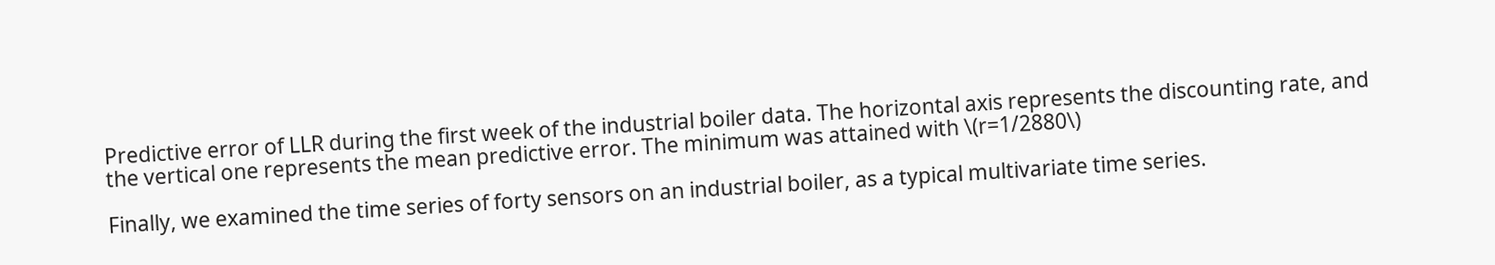Predictive error of LLR during the first week of the industrial boiler data. The horizontal axis represents the discounting rate, and the vertical one represents the mean predictive error. The minimum was attained with \(r=1/2880\)

Finally, we examined the time series of forty sensors on an industrial boiler, as a typical multivariate time series.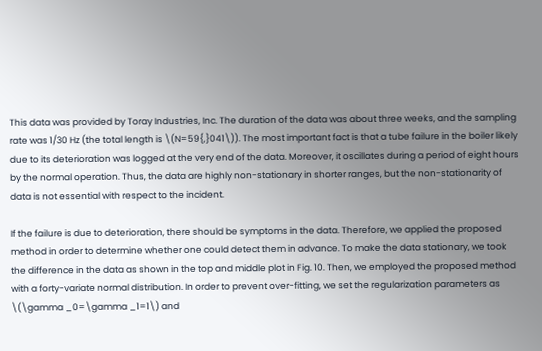This data was provided by Toray Industries, Inc. The duration of the data was about three weeks, and the sampling rate was 1/30 Hz (the total length is \(N=59{,}041\)). The most important fact is that a tube failure in the boiler likely due to its deterioration was logged at the very end of the data. Moreover, it oscillates during a period of eight hours by the normal operation. Thus, the data are highly non-stationary in shorter ranges, but the non-stationarity of data is not essential with respect to the incident.

If the failure is due to deterioration, there should be symptoms in the data. Therefore, we applied the proposed method in order to determine whether one could detect them in advance. To make the data stationary, we took the difference in the data as shown in the top and middle plot in Fig. 10. Then, we employed the proposed method with a forty-variate normal distribution. In order to prevent over-fitting, we set the regularization parameters as \(\gamma _0=\gamma _1=1\) and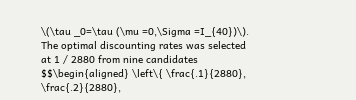\(\tau _0=\tau (\mu =0,\Sigma =I_{40})\). The optimal discounting rates was selected at 1 / 2880 from nine candidates
$$\begin{aligned} \left\{ \frac{.1}{2880}, \frac{.2}{2880},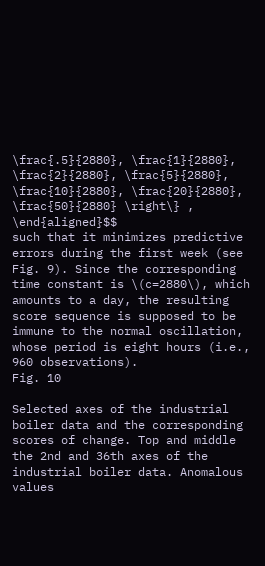\frac{.5}{2880}, \frac{1}{2880}, \frac{2}{2880}, \frac{5}{2880}, \frac{10}{2880}, \frac{20}{2880}, \frac{50}{2880} \right\} , \end{aligned}$$
such that it minimizes predictive errors during the first week (see Fig. 9). Since the corresponding time constant is \(c=2880\), which amounts to a day, the resulting score sequence is supposed to be immune to the normal oscillation, whose period is eight hours (i.e., 960 observations).
Fig. 10

Selected axes of the industrial boiler data and the corresponding scores of change. Top and middle the 2nd and 36th axes of the industrial boiler data. Anomalous values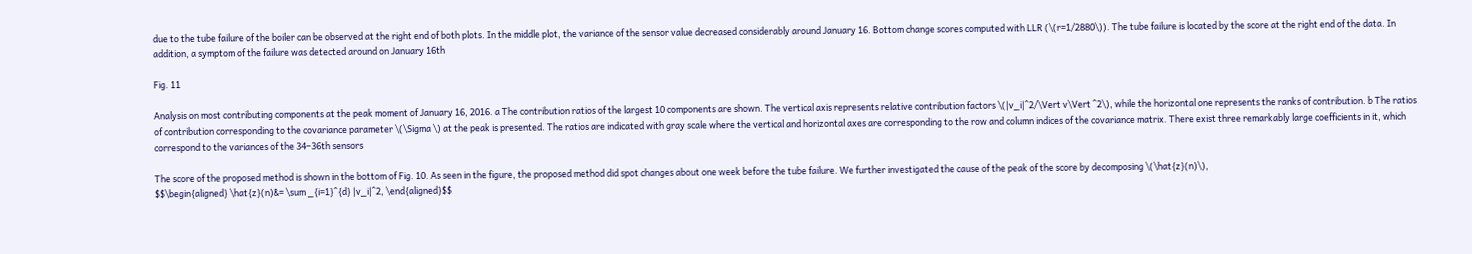due to the tube failure of the boiler can be observed at the right end of both plots. In the middle plot, the variance of the sensor value decreased considerably around January 16. Bottom change scores computed with LLR (\(r=1/2880\)). The tube failure is located by the score at the right end of the data. In addition, a symptom of the failure was detected around on January 16th

Fig. 11

Analysis on most contributing components at the peak moment of January 16, 2016. a The contribution ratios of the largest 10 components are shown. The vertical axis represents relative contribution factors \(|v_i|^2/\Vert v\Vert ^2\), while the horizontal one represents the ranks of contribution. b The ratios of contribution corresponding to the covariance parameter \(\Sigma \) at the peak is presented. The ratios are indicated with gray scale where the vertical and horizontal axes are corresponding to the row and column indices of the covariance matrix. There exist three remarkably large coefficients in it, which correspond to the variances of the 34–36th sensors

The score of the proposed method is shown in the bottom of Fig. 10. As seen in the figure, the proposed method did spot changes about one week before the tube failure. We further investigated the cause of the peak of the score by decomposing \(\hat{z}(n)\),
$$\begin{aligned} \hat{z}(n)&= \sum _{i=1}^{d} |v_i|^2, \end{aligned}$$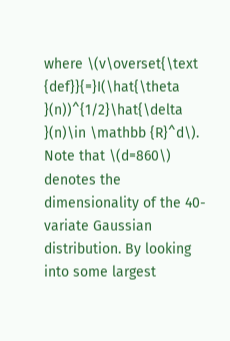where \(v\overset{\text {def}}{=}I(\hat{\theta }(n))^{1/2}\hat{\delta }(n)\in \mathbb {R}^d\). Note that \(d=860\) denotes the dimensionality of the 40-variate Gaussian distribution. By looking into some largest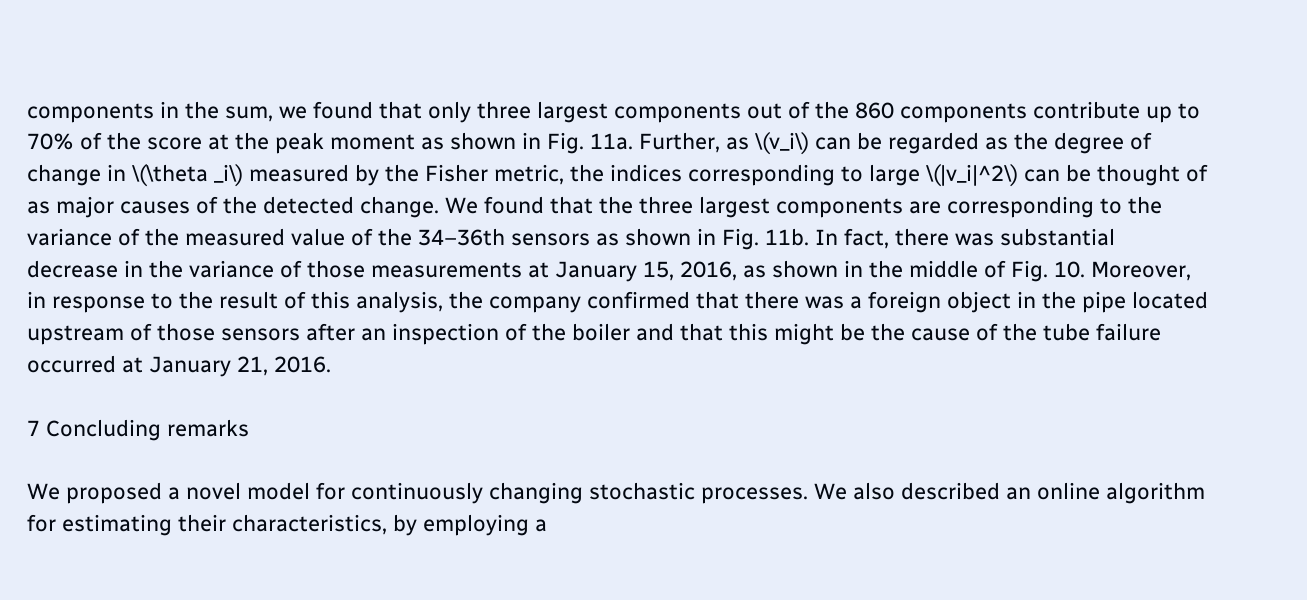components in the sum, we found that only three largest components out of the 860 components contribute up to 70% of the score at the peak moment as shown in Fig. 11a. Further, as \(v_i\) can be regarded as the degree of change in \(\theta _i\) measured by the Fisher metric, the indices corresponding to large \(|v_i|^2\) can be thought of as major causes of the detected change. We found that the three largest components are corresponding to the variance of the measured value of the 34–36th sensors as shown in Fig. 11b. In fact, there was substantial decrease in the variance of those measurements at January 15, 2016, as shown in the middle of Fig. 10. Moreover, in response to the result of this analysis, the company confirmed that there was a foreign object in the pipe located upstream of those sensors after an inspection of the boiler and that this might be the cause of the tube failure occurred at January 21, 2016.

7 Concluding remarks

We proposed a novel model for continuously changing stochastic processes. We also described an online algorithm for estimating their characteristics, by employing a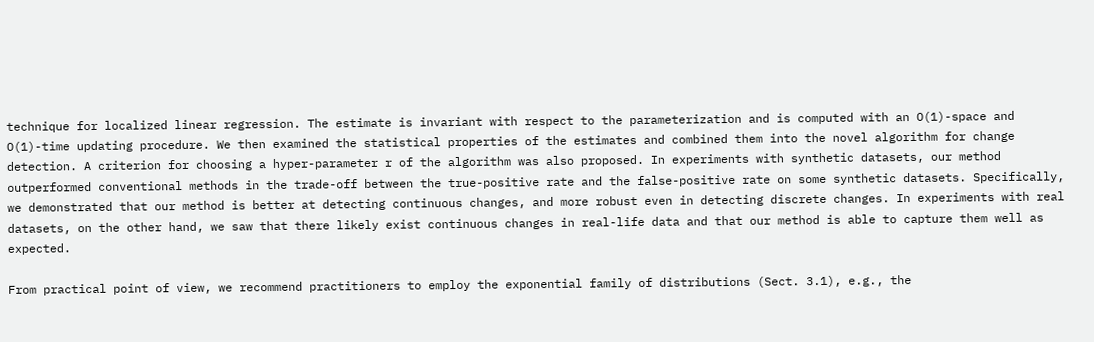technique for localized linear regression. The estimate is invariant with respect to the parameterization and is computed with an O(1)-space and O(1)-time updating procedure. We then examined the statistical properties of the estimates and combined them into the novel algorithm for change detection. A criterion for choosing a hyper-parameter r of the algorithm was also proposed. In experiments with synthetic datasets, our method outperformed conventional methods in the trade-off between the true-positive rate and the false-positive rate on some synthetic datasets. Specifically, we demonstrated that our method is better at detecting continuous changes, and more robust even in detecting discrete changes. In experiments with real datasets, on the other hand, we saw that there likely exist continuous changes in real-life data and that our method is able to capture them well as expected.

From practical point of view, we recommend practitioners to employ the exponential family of distributions (Sect. 3.1), e.g., the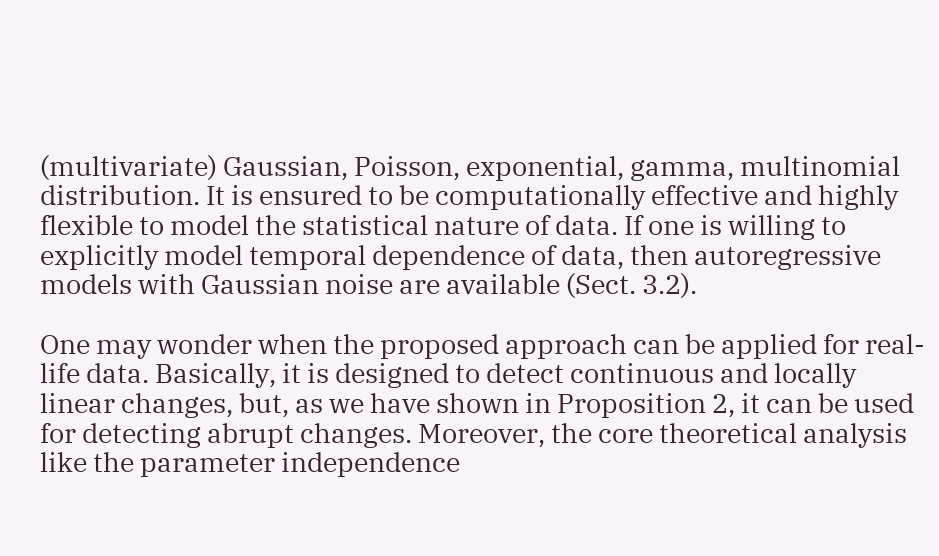(multivariate) Gaussian, Poisson, exponential, gamma, multinomial distribution. It is ensured to be computationally effective and highly flexible to model the statistical nature of data. If one is willing to explicitly model temporal dependence of data, then autoregressive models with Gaussian noise are available (Sect. 3.2).

One may wonder when the proposed approach can be applied for real-life data. Basically, it is designed to detect continuous and locally linear changes, but, as we have shown in Proposition 2, it can be used for detecting abrupt changes. Moreover, the core theoretical analysis like the parameter independence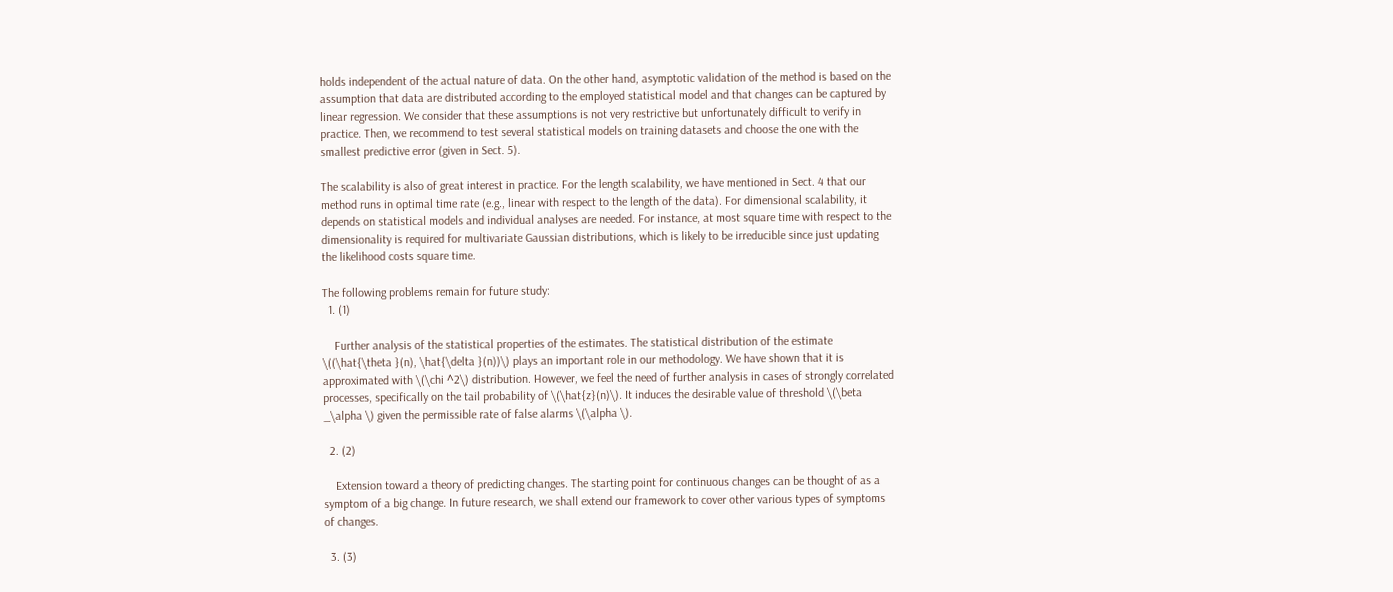holds independent of the actual nature of data. On the other hand, asymptotic validation of the method is based on the assumption that data are distributed according to the employed statistical model and that changes can be captured by linear regression. We consider that these assumptions is not very restrictive but unfortunately difficult to verify in practice. Then, we recommend to test several statistical models on training datasets and choose the one with the smallest predictive error (given in Sect. 5).

The scalability is also of great interest in practice. For the length scalability, we have mentioned in Sect. 4 that our method runs in optimal time rate (e.g., linear with respect to the length of the data). For dimensional scalability, it depends on statistical models and individual analyses are needed. For instance, at most square time with respect to the dimensionality is required for multivariate Gaussian distributions, which is likely to be irreducible since just updating the likelihood costs square time.

The following problems remain for future study:
  1. (1)

    Further analysis of the statistical properties of the estimates. The statistical distribution of the estimate \((\hat{\theta }(n), \hat{\delta }(n))\) plays an important role in our methodology. We have shown that it is approximated with \(\chi ^2\) distribution. However, we feel the need of further analysis in cases of strongly correlated processes, specifically on the tail probability of \(\hat{z}(n)\). It induces the desirable value of threshold \(\beta _\alpha \) given the permissible rate of false alarms \(\alpha \).

  2. (2)

    Extension toward a theory of predicting changes. The starting point for continuous changes can be thought of as a symptom of a big change. In future research, we shall extend our framework to cover other various types of symptoms of changes.

  3. (3)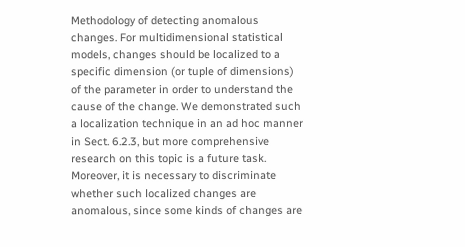Methodology of detecting anomalous changes. For multidimensional statistical models, changes should be localized to a specific dimension (or tuple of dimensions) of the parameter in order to understand the cause of the change. We demonstrated such a localization technique in an ad hoc manner in Sect. 6.2.3, but more comprehensive research on this topic is a future task. Moreover, it is necessary to discriminate whether such localized changes are anomalous, since some kinds of changes are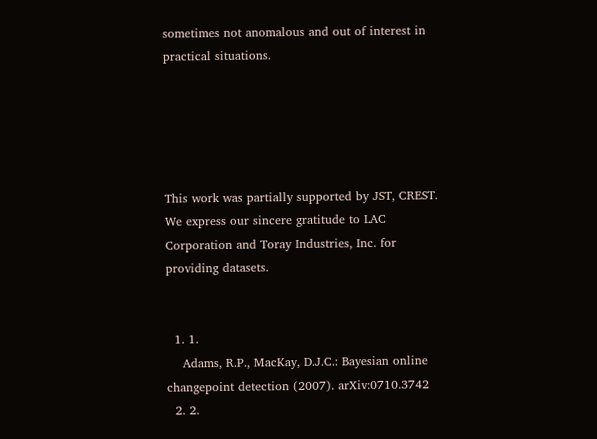sometimes not anomalous and out of interest in practical situations.





This work was partially supported by JST, CREST. We express our sincere gratitude to LAC Corporation and Toray Industries, Inc. for providing datasets.


  1. 1.
    Adams, R.P., MacKay, D.J.C.: Bayesian online changepoint detection (2007). arXiv:0710.3742
  2. 2.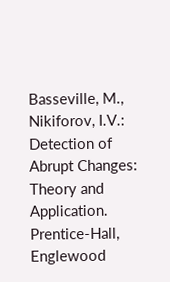Basseville, M., Nikiforov, I.V.: Detection of Abrupt Changes: Theory and Application. Prentice-Hall, Englewood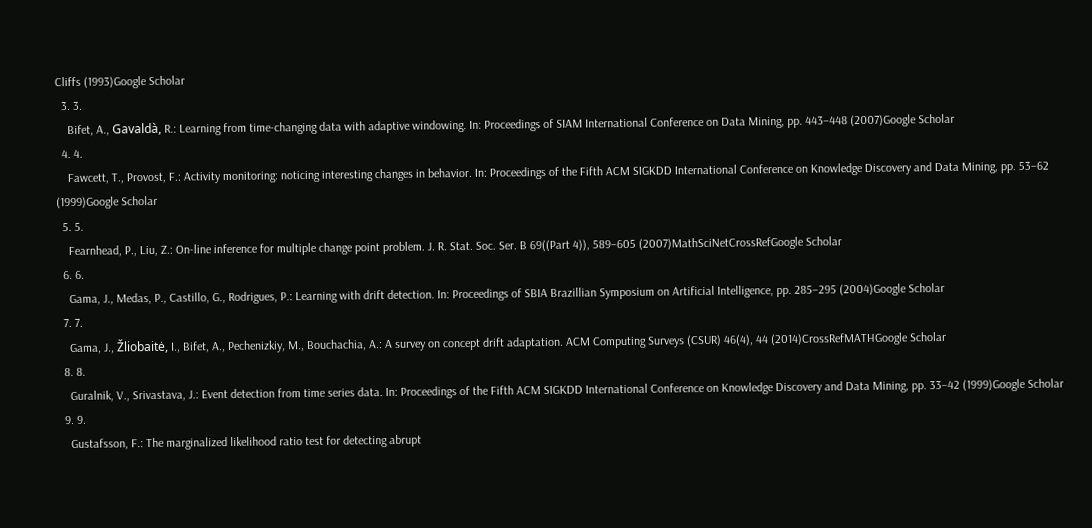Cliffs (1993)Google Scholar
  3. 3.
    Bifet, A., Gavaldà, R.: Learning from time-changing data with adaptive windowing. In: Proceedings of SIAM International Conference on Data Mining, pp. 443–448 (2007)Google Scholar
  4. 4.
    Fawcett, T., Provost, F.: Activity monitoring: noticing interesting changes in behavior. In: Proceedings of the Fifth ACM SIGKDD International Conference on Knowledge Discovery and Data Mining, pp. 53–62 (1999)Google Scholar
  5. 5.
    Fearnhead, P., Liu, Z.: On-line inference for multiple change point problem. J. R. Stat. Soc. Ser. B 69((Part 4)), 589–605 (2007)MathSciNetCrossRefGoogle Scholar
  6. 6.
    Gama, J., Medas, P., Castillo, G., Rodrigues, P.: Learning with drift detection. In: Proceedings of SBIA Brazillian Symposium on Artificial Intelligence, pp. 285–295 (2004)Google Scholar
  7. 7.
    Gama, J., Žliobaitė, I., Bifet, A., Pechenizkiy, M., Bouchachia, A.: A survey on concept drift adaptation. ACM Computing Surveys (CSUR) 46(4), 44 (2014)CrossRefMATHGoogle Scholar
  8. 8.
    Guralnik, V., Srivastava, J.: Event detection from time series data. In: Proceedings of the Fifth ACM SIGKDD International Conference on Knowledge Discovery and Data Mining, pp. 33–42 (1999)Google Scholar
  9. 9.
    Gustafsson, F.: The marginalized likelihood ratio test for detecting abrupt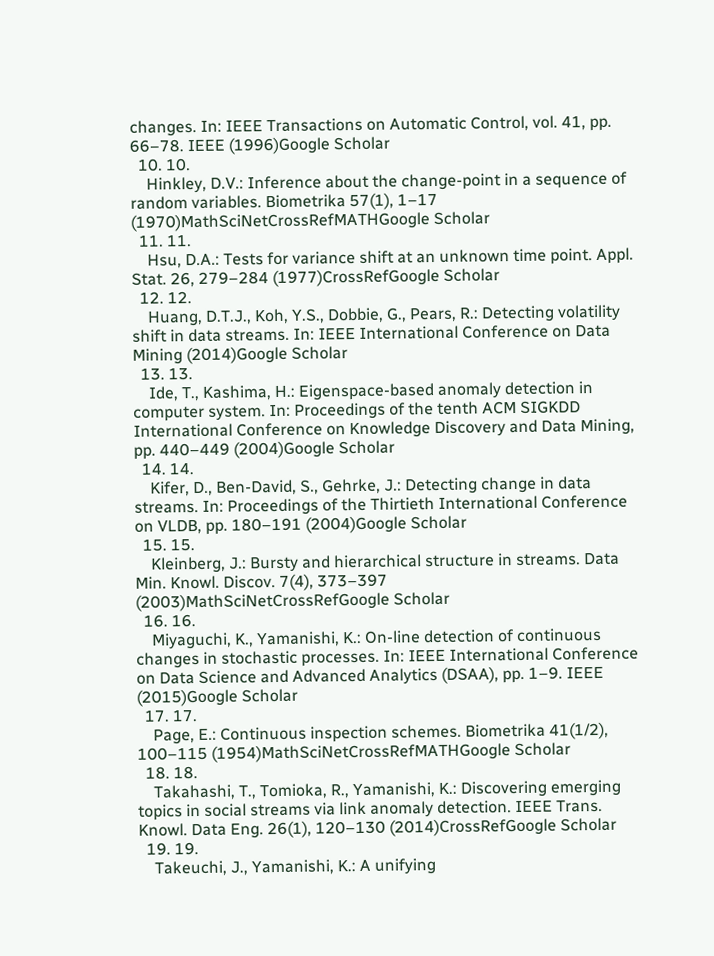changes. In: IEEE Transactions on Automatic Control, vol. 41, pp. 66–78. IEEE (1996)Google Scholar
  10. 10.
    Hinkley, D.V.: Inference about the change-point in a sequence of random variables. Biometrika 57(1), 1–17 (1970)MathSciNetCrossRefMATHGoogle Scholar
  11. 11.
    Hsu, D.A.: Tests for variance shift at an unknown time point. Appl. Stat. 26, 279–284 (1977)CrossRefGoogle Scholar
  12. 12.
    Huang, D.T.J., Koh, Y.S., Dobbie, G., Pears, R.: Detecting volatility shift in data streams. In: IEEE International Conference on Data Mining (2014)Google Scholar
  13. 13.
    Ide, T., Kashima, H.: Eigenspace-based anomaly detection in computer system. In: Proceedings of the tenth ACM SIGKDD International Conference on Knowledge Discovery and Data Mining, pp. 440–449 (2004)Google Scholar
  14. 14.
    Kifer, D., Ben-David, S., Gehrke, J.: Detecting change in data streams. In: Proceedings of the Thirtieth International Conference on VLDB, pp. 180–191 (2004)Google Scholar
  15. 15.
    Kleinberg, J.: Bursty and hierarchical structure in streams. Data Min. Knowl. Discov. 7(4), 373–397 (2003)MathSciNetCrossRefGoogle Scholar
  16. 16.
    Miyaguchi, K., Yamanishi, K.: On-line detection of continuous changes in stochastic processes. In: IEEE International Conference on Data Science and Advanced Analytics (DSAA), pp. 1–9. IEEE (2015)Google Scholar
  17. 17.
    Page, E.: Continuous inspection schemes. Biometrika 41(1/2), 100–115 (1954)MathSciNetCrossRefMATHGoogle Scholar
  18. 18.
    Takahashi, T., Tomioka, R., Yamanishi, K.: Discovering emerging topics in social streams via link anomaly detection. IEEE Trans. Knowl. Data Eng. 26(1), 120–130 (2014)CrossRefGoogle Scholar
  19. 19.
    Takeuchi, J., Yamanishi, K.: A unifying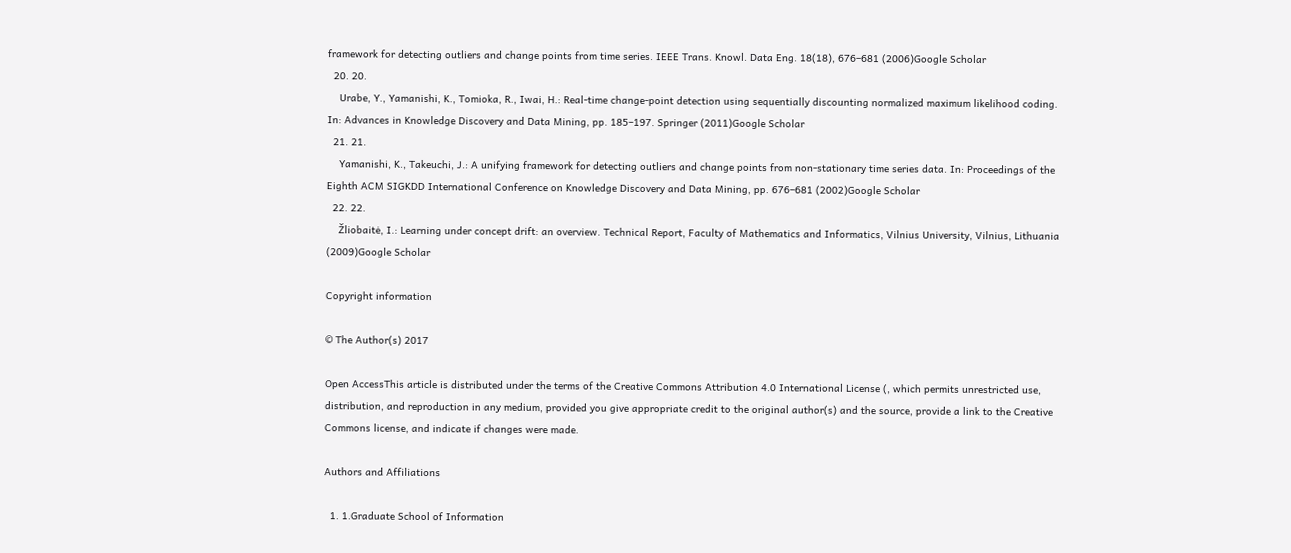framework for detecting outliers and change points from time series. IEEE Trans. Knowl. Data Eng. 18(18), 676–681 (2006)Google Scholar
  20. 20.
    Urabe, Y., Yamanishi, K., Tomioka, R., Iwai, H.: Real-time change-point detection using sequentially discounting normalized maximum likelihood coding. In: Advances in Knowledge Discovery and Data Mining, pp. 185–197. Springer (2011)Google Scholar
  21. 21.
    Yamanishi, K., Takeuchi, J.: A unifying framework for detecting outliers and change points from non-stationary time series data. In: Proceedings of the Eighth ACM SIGKDD International Conference on Knowledge Discovery and Data Mining, pp. 676–681 (2002)Google Scholar
  22. 22.
    Žliobaitė, I.: Learning under concept drift: an overview. Technical Report, Faculty of Mathematics and Informatics, Vilnius University, Vilnius, Lithuania (2009)Google Scholar

Copyright information

© The Author(s) 2017

Open AccessThis article is distributed under the terms of the Creative Commons Attribution 4.0 International License (, which permits unrestricted use, distribution, and reproduction in any medium, provided you give appropriate credit to the original author(s) and the source, provide a link to the Creative Commons license, and indicate if changes were made.

Authors and Affiliations

  1. 1.Graduate School of Information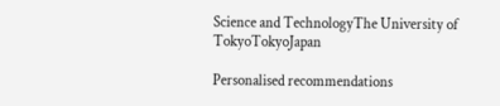Science and TechnologyThe University of TokyoTokyoJapan

Personalised recommendations